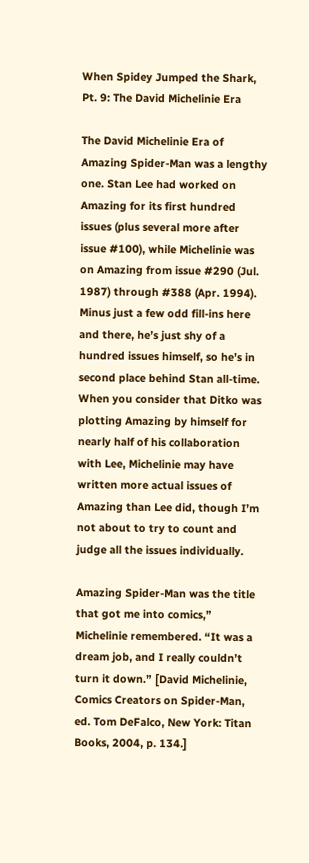When Spidey Jumped the Shark, Pt. 9: The David Michelinie Era

The David Michelinie Era of Amazing Spider-Man was a lengthy one. Stan Lee had worked on Amazing for its first hundred issues (plus several more after issue #100), while Michelinie was on Amazing from issue #290 (Jul. 1987) through #388 (Apr. 1994). Minus just a few odd fill-ins here and there, he’s just shy of a hundred issues himself, so he’s in second place behind Stan all-time. When you consider that Ditko was plotting Amazing by himself for nearly half of his collaboration with Lee, Michelinie may have written more actual issues of Amazing than Lee did, though I’m not about to try to count and judge all the issues individually.

Amazing Spider-Man was the title that got me into comics,” Michelinie remembered. “It was a dream job, and I really couldn’t turn it down.” [David Michelinie, Comics Creators on Spider-Man, ed. Tom DeFalco, New York: Titan Books, 2004, p. 134.]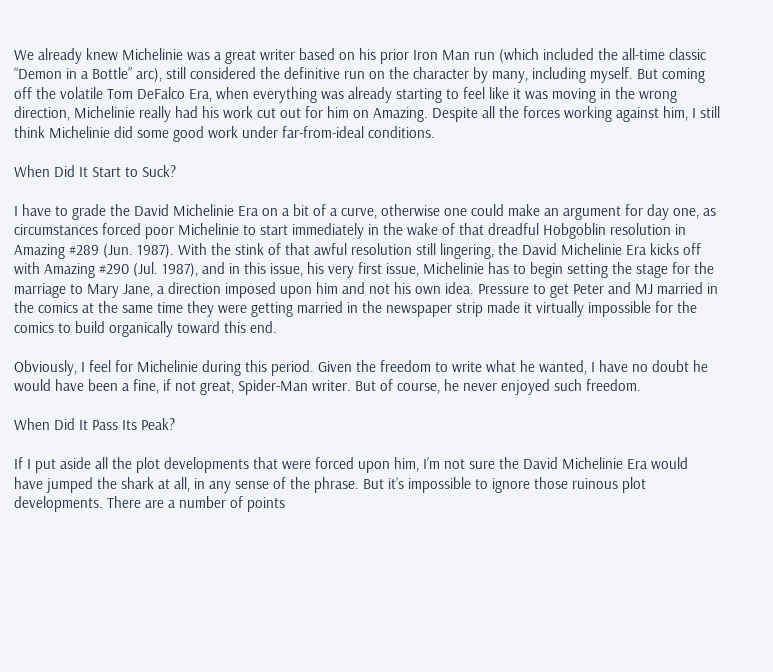We already knew Michelinie was a great writer based on his prior Iron Man run (which included the all-time classic “Demon in a Bottle” arc), still considered the definitive run on the character by many, including myself. But coming off the volatile Tom DeFalco Era, when everything was already starting to feel like it was moving in the wrong direction, Michelinie really had his work cut out for him on Amazing. Despite all the forces working against him, I still think Michelinie did some good work under far-from-ideal conditions.

When Did It Start to Suck?

I have to grade the David Michelinie Era on a bit of a curve, otherwise one could make an argument for day one, as circumstances forced poor Michelinie to start immediately in the wake of that dreadful Hobgoblin resolution in Amazing #289 (Jun. 1987). With the stink of that awful resolution still lingering, the David Michelinie Era kicks off with Amazing #290 (Jul. 1987), and in this issue, his very first issue, Michelinie has to begin setting the stage for the marriage to Mary Jane, a direction imposed upon him and not his own idea. Pressure to get Peter and MJ married in the comics at the same time they were getting married in the newspaper strip made it virtually impossible for the comics to build organically toward this end.

Obviously, I feel for Michelinie during this period. Given the freedom to write what he wanted, I have no doubt he would have been a fine, if not great, Spider-Man writer. But of course, he never enjoyed such freedom.

When Did It Pass Its Peak?

If I put aside all the plot developments that were forced upon him, I’m not sure the David Michelinie Era would have jumped the shark at all, in any sense of the phrase. But it’s impossible to ignore those ruinous plot developments. There are a number of points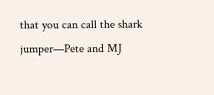that you can call the shark jumper—Pete and MJ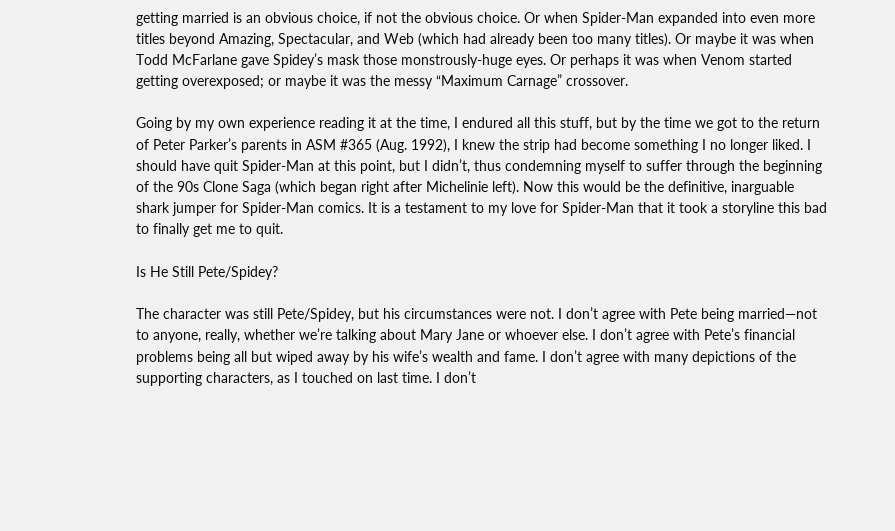getting married is an obvious choice, if not the obvious choice. Or when Spider-Man expanded into even more titles beyond Amazing, Spectacular, and Web (which had already been too many titles). Or maybe it was when Todd McFarlane gave Spidey’s mask those monstrously-huge eyes. Or perhaps it was when Venom started getting overexposed; or maybe it was the messy “Maximum Carnage” crossover.

Going by my own experience reading it at the time, I endured all this stuff, but by the time we got to the return of Peter Parker’s parents in ASM #365 (Aug. 1992), I knew the strip had become something I no longer liked. I should have quit Spider-Man at this point, but I didn’t, thus condemning myself to suffer through the beginning of the 90s Clone Saga (which began right after Michelinie left). Now this would be the definitive, inarguable shark jumper for Spider-Man comics. It is a testament to my love for Spider-Man that it took a storyline this bad to finally get me to quit.

Is He Still Pete/Spidey?

The character was still Pete/Spidey, but his circumstances were not. I don’t agree with Pete being married—not to anyone, really, whether we’re talking about Mary Jane or whoever else. I don’t agree with Pete’s financial problems being all but wiped away by his wife’s wealth and fame. I don’t agree with many depictions of the supporting characters, as I touched on last time. I don’t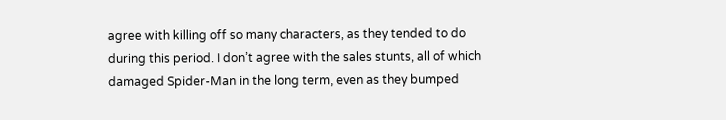agree with killing off so many characters, as they tended to do during this period. I don’t agree with the sales stunts, all of which damaged Spider-Man in the long term, even as they bumped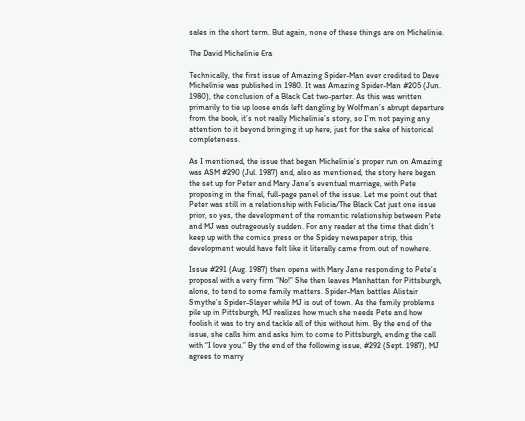sales in the short term. But again, none of these things are on Michelinie.

The David Michelinie Era

Technically, the first issue of Amazing Spider-Man ever credited to Dave Michelinie was published in 1980. It was Amazing Spider-Man #205 (Jun. 1980), the conclusion of a Black Cat two-parter. As this was written primarily to tie up loose ends left dangling by Wolfman’s abrupt departure from the book, it’s not really Michelinie’s story, so I’m not paying any attention to it beyond bringing it up here, just for the sake of historical completeness.

As I mentioned, the issue that began Michelinie’s proper run on Amazing was ASM #290 (Jul. 1987) and, also as mentioned, the story here began the set up for Peter and Mary Jane’s eventual marriage, with Pete proposing in the final, full-page panel of the issue. Let me point out that Peter was still in a relationship with Felicia/The Black Cat just one issue prior, so yes, the development of the romantic relationship between Pete and MJ was outrageously sudden. For any reader at the time that didn’t keep up with the comics press or the Spidey newspaper strip, this development would have felt like it literally came from out of nowhere.

Issue #291 (Aug. 1987) then opens with Mary Jane responding to Pete’s proposal with a very firm “No!” She then leaves Manhattan for Pittsburgh, alone, to tend to some family matters. Spider-Man battles Alistair Smythe’s Spider-Slayer while MJ is out of town. As the family problems pile up in Pittsburgh, MJ realizes how much she needs Pete and how foolish it was to try and tackle all of this without him. By the end of the issue, she calls him and asks him to come to Pittsburgh, ending the call with “I love you.” By the end of the following issue, #292 (Sept. 1987), MJ agrees to marry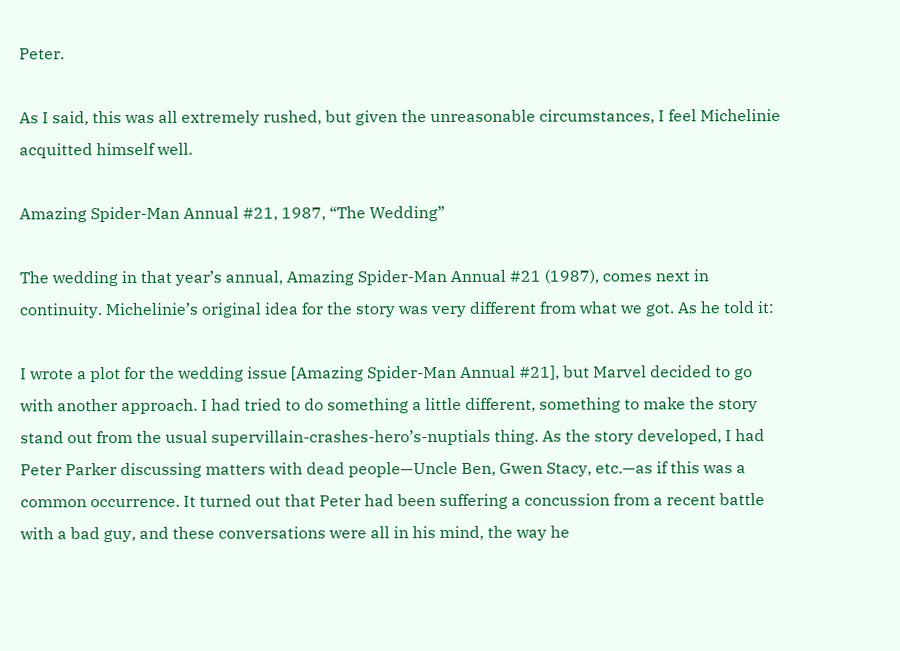Peter.

As I said, this was all extremely rushed, but given the unreasonable circumstances, I feel Michelinie acquitted himself well.

Amazing Spider-Man Annual #21, 1987, “The Wedding”

The wedding in that year’s annual, Amazing Spider-Man Annual #21 (1987), comes next in continuity. Michelinie’s original idea for the story was very different from what we got. As he told it:

I wrote a plot for the wedding issue [Amazing Spider-Man Annual #21], but Marvel decided to go with another approach. I had tried to do something a little different, something to make the story stand out from the usual supervillain-crashes-hero’s-nuptials thing. As the story developed, I had Peter Parker discussing matters with dead people—Uncle Ben, Gwen Stacy, etc.—as if this was a common occurrence. It turned out that Peter had been suffering a concussion from a recent battle with a bad guy, and these conversations were all in his mind, the way he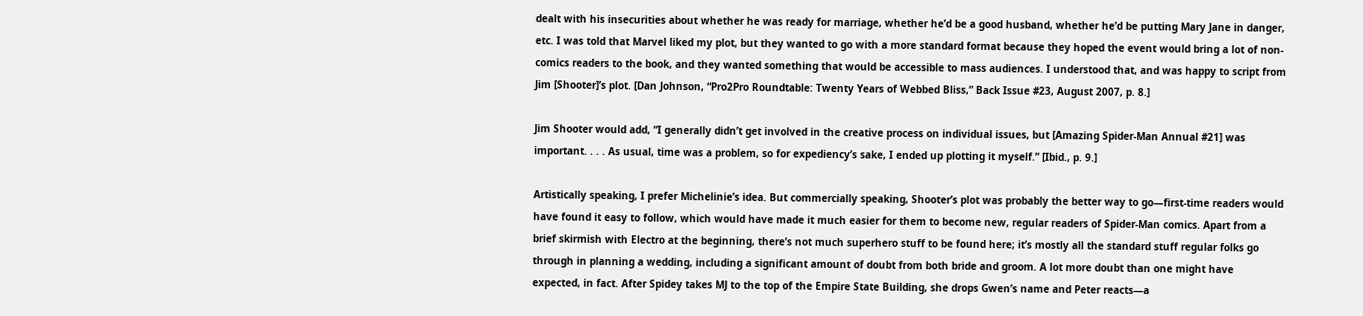dealt with his insecurities about whether he was ready for marriage, whether he’d be a good husband, whether he’d be putting Mary Jane in danger, etc. I was told that Marvel liked my plot, but they wanted to go with a more standard format because they hoped the event would bring a lot of non-comics readers to the book, and they wanted something that would be accessible to mass audiences. I understood that, and was happy to script from Jim [Shooter]’s plot. [Dan Johnson, “Pro2Pro Roundtable: Twenty Years of Webbed Bliss,” Back Issue #23, August 2007, p. 8.]

Jim Shooter would add, “I generally didn’t get involved in the creative process on individual issues, but [Amazing Spider-Man Annual #21] was important. . . . As usual, time was a problem, so for expediency’s sake, I ended up plotting it myself.” [Ibid., p. 9.]

Artistically speaking, I prefer Michelinie’s idea. But commercially speaking, Shooter’s plot was probably the better way to go—first-time readers would have found it easy to follow, which would have made it much easier for them to become new, regular readers of Spider-Man comics. Apart from a brief skirmish with Electro at the beginning, there’s not much superhero stuff to be found here; it’s mostly all the standard stuff regular folks go through in planning a wedding, including a significant amount of doubt from both bride and groom. A lot more doubt than one might have expected, in fact. After Spidey takes MJ to the top of the Empire State Building, she drops Gwen’s name and Peter reacts—a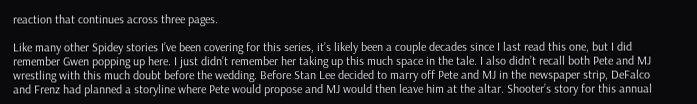reaction that continues across three pages.

Like many other Spidey stories I’ve been covering for this series, it’s likely been a couple decades since I last read this one, but I did remember Gwen popping up here. I just didn’t remember her taking up this much space in the tale. I also didn’t recall both Pete and MJ wrestling with this much doubt before the wedding. Before Stan Lee decided to marry off Pete and MJ in the newspaper strip, DeFalco and Frenz had planned a storyline where Pete would propose and MJ would then leave him at the altar. Shooter’s story for this annual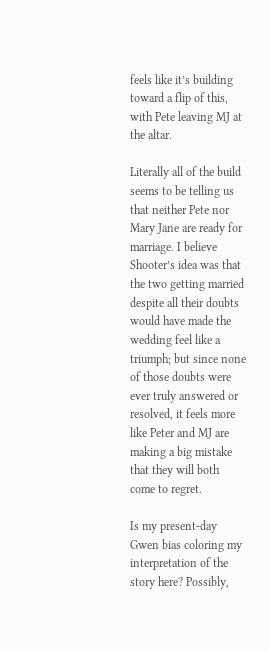feels like it’s building toward a flip of this, with Pete leaving MJ at the altar.

Literally all of the build seems to be telling us that neither Pete nor Mary Jane are ready for marriage. I believe Shooter’s idea was that the two getting married despite all their doubts would have made the wedding feel like a triumph; but since none of those doubts were ever truly answered or resolved, it feels more like Peter and MJ are making a big mistake that they will both come to regret.

Is my present-day Gwen bias coloring my interpretation of the story here? Possibly,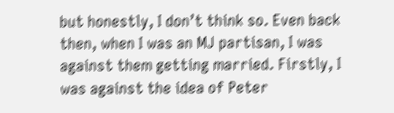but honestly, I don’t think so. Even back then, when I was an MJ partisan, I was against them getting married. Firstly, I was against the idea of Peter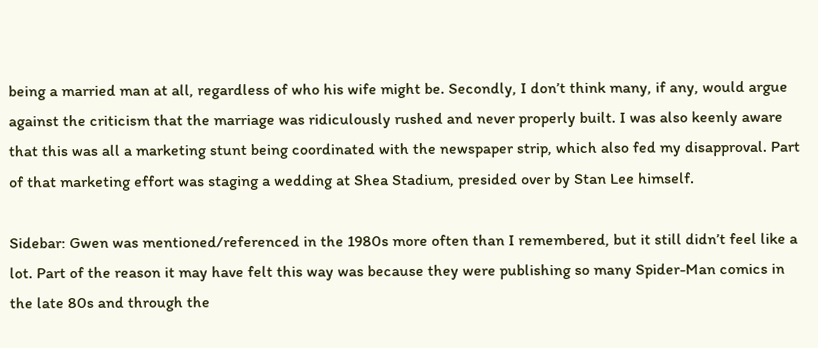being a married man at all, regardless of who his wife might be. Secondly, I don’t think many, if any, would argue against the criticism that the marriage was ridiculously rushed and never properly built. I was also keenly aware that this was all a marketing stunt being coordinated with the newspaper strip, which also fed my disapproval. Part of that marketing effort was staging a wedding at Shea Stadium, presided over by Stan Lee himself.

Sidebar: Gwen was mentioned/referenced in the 1980s more often than I remembered, but it still didn’t feel like a lot. Part of the reason it may have felt this way was because they were publishing so many Spider-Man comics in the late 80s and through the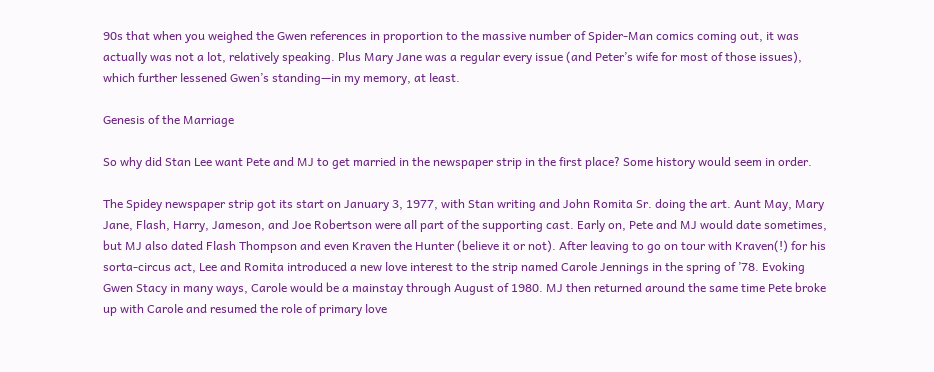90s that when you weighed the Gwen references in proportion to the massive number of Spider-Man comics coming out, it was actually was not a lot, relatively speaking. Plus Mary Jane was a regular every issue (and Peter’s wife for most of those issues), which further lessened Gwen’s standing—in my memory, at least.

Genesis of the Marriage

So why did Stan Lee want Pete and MJ to get married in the newspaper strip in the first place? Some history would seem in order.

The Spidey newspaper strip got its start on January 3, 1977, with Stan writing and John Romita Sr. doing the art. Aunt May, Mary Jane, Flash, Harry, Jameson, and Joe Robertson were all part of the supporting cast. Early on, Pete and MJ would date sometimes, but MJ also dated Flash Thompson and even Kraven the Hunter (believe it or not). After leaving to go on tour with Kraven(!) for his sorta-circus act, Lee and Romita introduced a new love interest to the strip named Carole Jennings in the spring of ’78. Evoking Gwen Stacy in many ways, Carole would be a mainstay through August of 1980. MJ then returned around the same time Pete broke up with Carole and resumed the role of primary love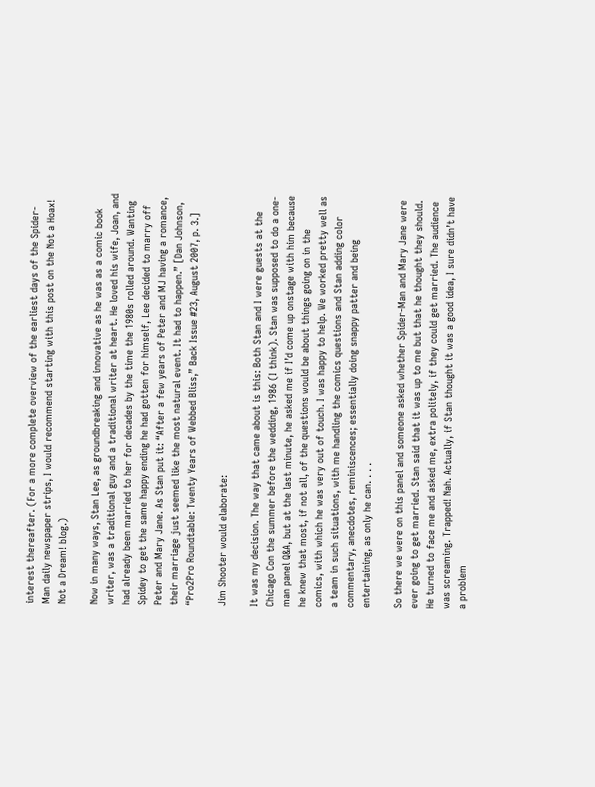interest thereafter. (For a more complete overview of the earliest days of the Spider-Man daily newspaper strips, I would recommend starting with this post on the Not a Hoax! Not a Dream! blog.)

Now in many ways, Stan Lee, as groundbreaking and innovative as he was as a comic book writer, was a traditional guy and a traditional writer at heart. He loved his wife, Joan, and had already been married to her for decades by the time the 1980s rolled around. Wanting Spidey to get the same happy ending he had gotten for himself, Lee decided to marry off Peter and Mary Jane. As Stan put it: “After a few years of Peter and MJ having a romance, their marriage just seemed like the most natural event. It had to happen.” [Dan Johnson, “Pro2Pro Roundtable: Twenty Years of Webbed Bliss,” Back Issue #23, August 2007, p. 3.]

Jim Shooter would elaborate:

It was my decision. The way that came about is this: Both Stan and I were guests at the Chicago Con the summer before the wedding, 1986 (I think). Stan was supposed to do a one-man panel Q&A, but at the last minute, he asked me if I’d come up onstage with him because he knew that most, if not all, of the questions would be about things going on in the comics, with which he was very out of touch. I was happy to help. We worked pretty well as a team in such situations, with me handling the comics questions and Stan adding color commentary, anecdotes, reminiscences; essentially doing snappy patter and being entertaining, as only he can. . . .

So there we were on this panel and someone asked whether Spider-Man and Mary Jane were ever going to get married. Stan said that it was up to me but that he thought they should. He turned to face me and asked me, extra politely, if they could get married. The audience was screaming. Trapped! Nah. Actually, if Stan thought it was a good idea, I sure didn’t have a problem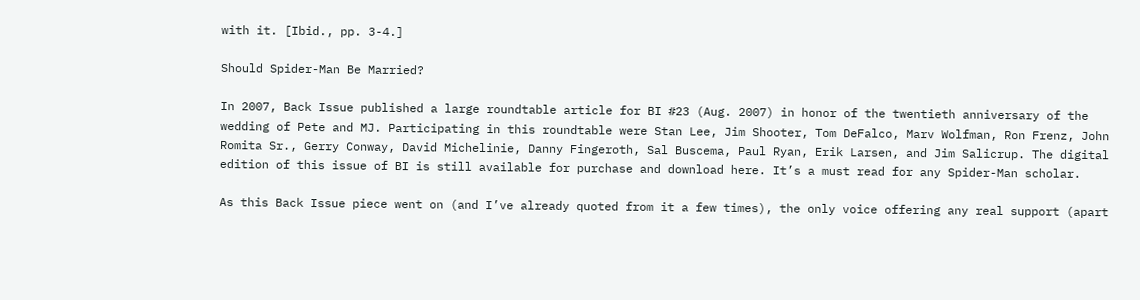with it. [Ibid., pp. 3-4.]

Should Spider-Man Be Married?

In 2007, Back Issue published a large roundtable article for BI #23 (Aug. 2007) in honor of the twentieth anniversary of the wedding of Pete and MJ. Participating in this roundtable were Stan Lee, Jim Shooter, Tom DeFalco, Marv Wolfman, Ron Frenz, John Romita Sr., Gerry Conway, David Michelinie, Danny Fingeroth, Sal Buscema, Paul Ryan, Erik Larsen, and Jim Salicrup. The digital edition of this issue of BI is still available for purchase and download here. It’s a must read for any Spider-Man scholar.

As this Back Issue piece went on (and I’ve already quoted from it a few times), the only voice offering any real support (apart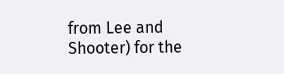from Lee and Shooter) for the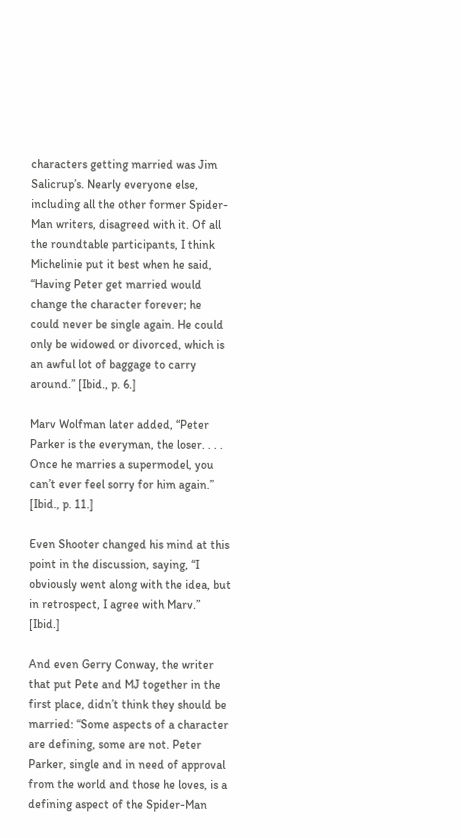characters getting married was Jim Salicrup’s. Nearly everyone else, including all the other former Spider-Man writers, disagreed with it. Of all the roundtable participants, I think Michelinie put it best when he said, “Having Peter get married would change the character forever; he could never be single again. He could only be widowed or divorced, which is an awful lot of baggage to carry around.” [Ibid., p. 6.]

Marv Wolfman later added, “Peter Parker is the everyman, the loser. . . . Once he marries a supermodel, you can’t ever feel sorry for him again.” [Ibid., p. 11.]

Even Shooter changed his mind at this point in the discussion, saying, “I obviously went along with the idea, but in retrospect, I agree with Marv.” [Ibid.]

And even Gerry Conway, the writer that put Pete and MJ together in the first place, didn’t think they should be married: “Some aspects of a character are defining, some are not. Peter Parker, single and in need of approval from the world and those he loves, is a defining aspect of the Spider-Man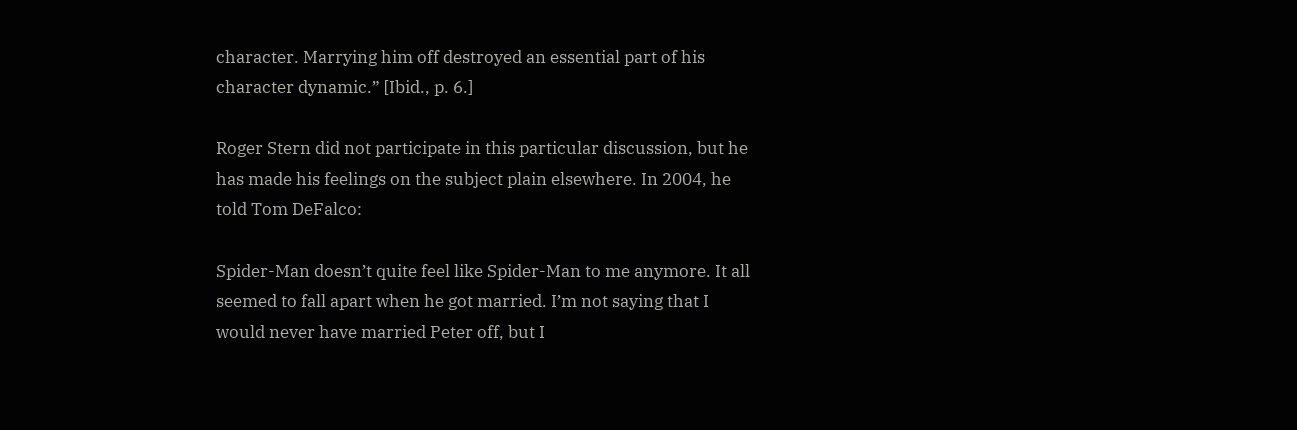character. Marrying him off destroyed an essential part of his character dynamic.” [Ibid., p. 6.]

Roger Stern did not participate in this particular discussion, but he has made his feelings on the subject plain elsewhere. In 2004, he told Tom DeFalco:

Spider-Man doesn’t quite feel like Spider-Man to me anymore. It all seemed to fall apart when he got married. I’m not saying that I would never have married Peter off, but I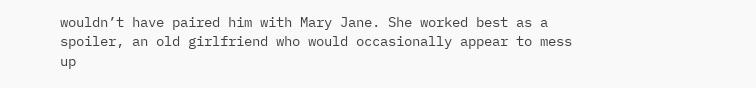wouldn’t have paired him with Mary Jane. She worked best as a spoiler, an old girlfriend who would occasionally appear to mess up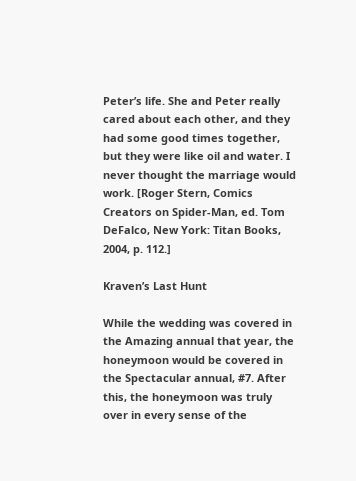Peter’s life. She and Peter really cared about each other, and they had some good times together, but they were like oil and water. I never thought the marriage would work. [Roger Stern, Comics Creators on Spider-Man, ed. Tom DeFalco, New York: Titan Books, 2004, p. 112.]

Kraven’s Last Hunt

While the wedding was covered in the Amazing annual that year, the honeymoon would be covered in the Spectacular annual, #7. After this, the honeymoon was truly over in every sense of the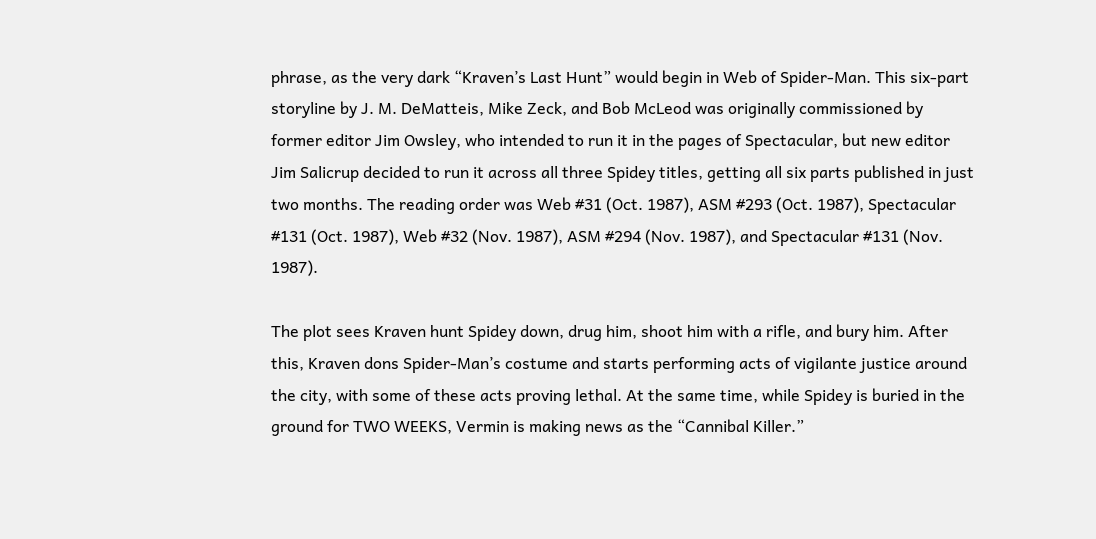phrase, as the very dark “Kraven’s Last Hunt” would begin in Web of Spider-Man. This six-part storyline by J. M. DeMatteis, Mike Zeck, and Bob McLeod was originally commissioned by former editor Jim Owsley, who intended to run it in the pages of Spectacular, but new editor Jim Salicrup decided to run it across all three Spidey titles, getting all six parts published in just two months. The reading order was Web #31 (Oct. 1987), ASM #293 (Oct. 1987), Spectacular #131 (Oct. 1987), Web #32 (Nov. 1987), ASM #294 (Nov. 1987), and Spectacular #131 (Nov. 1987).

The plot sees Kraven hunt Spidey down, drug him, shoot him with a rifle, and bury him. After this, Kraven dons Spider-Man’s costume and starts performing acts of vigilante justice around the city, with some of these acts proving lethal. At the same time, while Spidey is buried in the ground for TWO WEEKS, Vermin is making news as the “Cannibal Killer.”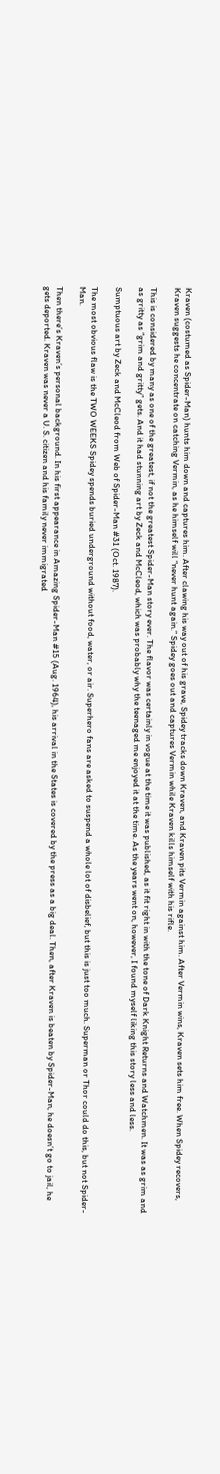Kraven (costumed as Spider-Man) hunts him down and captures him. After clawing his way out of his grave, Spidey tracks down Kraven, and Kraven pits Vermin against him. After Vermin wins, Kraven sets him free. When Spidey recovers, Kraven suggests he concentrate on catching Vermin, as he himself will “never hunt again.” Spidey goes out and captures Vermin while Kraven kills himself with his rifle.

This is considered by many as one of the greatest, if not the greatest Spider-Man story ever. The flavor was certainly in vogue at the time it was published, as it fit right in with the tone of Dark Knight Returns and Watchmen. It was as grim and as gritty as “grim and gritty” gets. And it had stunning art by Zeck and McCleod, which was probably why the teenaged me enjoyed it at the time. As the years went on, however, I found myself liking this story less and less.

Sumptuous art by Zeck and McCleod from Web of Spider-Man #31 (Oct. 1987).

The most obvious flaw is the TWO WEEKS Spidey spends buried underground without food, water, or air. Superhero fans are asked to suspend a whole lot of disbelief, but this is just too much. Superman or Thor could do this, but not Spider-Man.

Then there’s Kraven’s personal background. In his first appearance in Amazing Spider-Man #15 (Aug. 1964), his arrival in the States is covered by the press as a big deal. Then, after Kraven is beaten by Spider-Man, he doesn’t go to jail, he gets deported. Kraven was never a U. S. citizen and his family never immigrated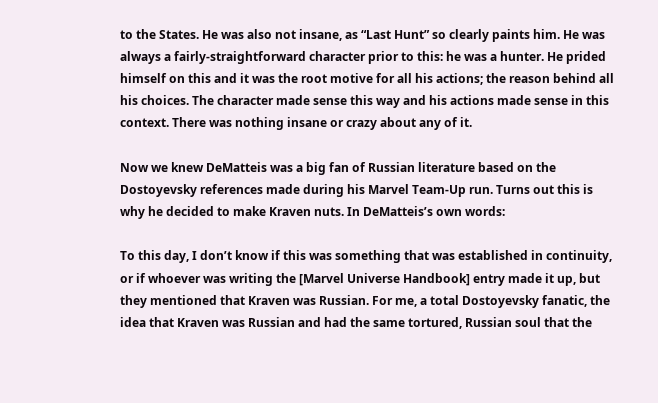to the States. He was also not insane, as “Last Hunt” so clearly paints him. He was always a fairly-straightforward character prior to this: he was a hunter. He prided himself on this and it was the root motive for all his actions; the reason behind all his choices. The character made sense this way and his actions made sense in this context. There was nothing insane or crazy about any of it.

Now we knew DeMatteis was a big fan of Russian literature based on the Dostoyevsky references made during his Marvel Team-Up run. Turns out this is why he decided to make Kraven nuts. In DeMatteis’s own words:

To this day, I don’t know if this was something that was established in continuity, or if whoever was writing the [Marvel Universe Handbook] entry made it up, but they mentioned that Kraven was Russian. For me, a total Dostoyevsky fanatic, the idea that Kraven was Russian and had the same tortured, Russian soul that the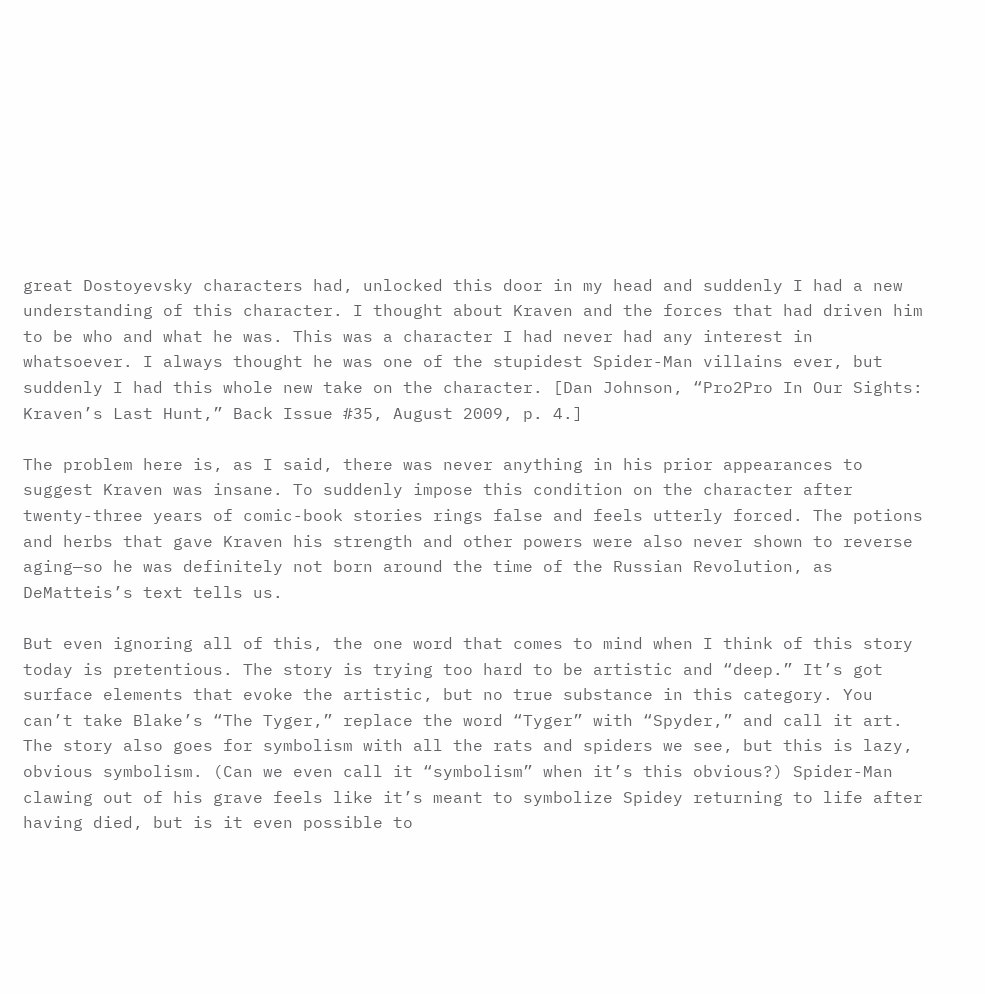great Dostoyevsky characters had, unlocked this door in my head and suddenly I had a new understanding of this character. I thought about Kraven and the forces that had driven him to be who and what he was. This was a character I had never had any interest in whatsoever. I always thought he was one of the stupidest Spider-Man villains ever, but suddenly I had this whole new take on the character. [Dan Johnson, “Pro2Pro In Our Sights: Kraven’s Last Hunt,” Back Issue #35, August 2009, p. 4.]

The problem here is, as I said, there was never anything in his prior appearances to suggest Kraven was insane. To suddenly impose this condition on the character after twenty-three years of comic-book stories rings false and feels utterly forced. The potions and herbs that gave Kraven his strength and other powers were also never shown to reverse aging—so he was definitely not born around the time of the Russian Revolution, as DeMatteis’s text tells us.

But even ignoring all of this, the one word that comes to mind when I think of this story today is pretentious. The story is trying too hard to be artistic and “deep.” It’s got surface elements that evoke the artistic, but no true substance in this category. You can’t take Blake’s “The Tyger,” replace the word “Tyger” with “Spyder,” and call it art. The story also goes for symbolism with all the rats and spiders we see, but this is lazy, obvious symbolism. (Can we even call it “symbolism” when it’s this obvious?) Spider-Man clawing out of his grave feels like it’s meant to symbolize Spidey returning to life after having died, but is it even possible to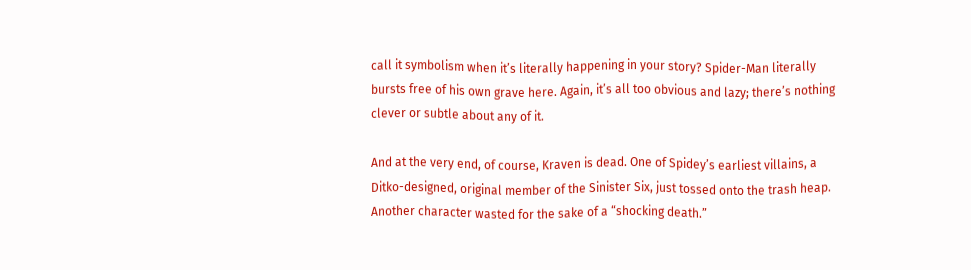call it symbolism when it’s literally happening in your story? Spider-Man literally bursts free of his own grave here. Again, it’s all too obvious and lazy; there’s nothing clever or subtle about any of it.

And at the very end, of course, Kraven is dead. One of Spidey’s earliest villains, a Ditko-designed, original member of the Sinister Six, just tossed onto the trash heap. Another character wasted for the sake of a “shocking death.”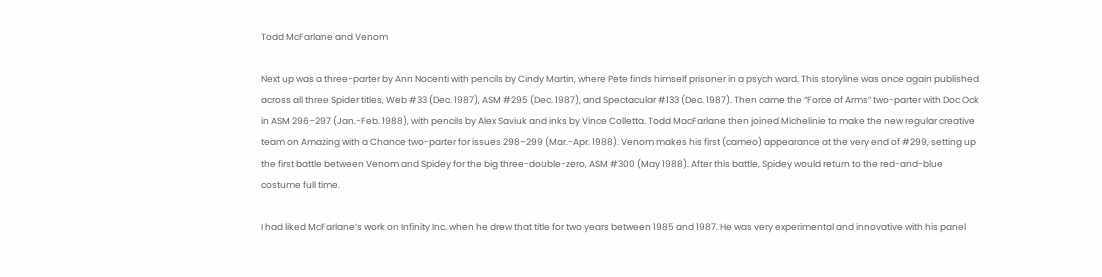Todd McFarlane and Venom

Next up was a three-parter by Ann Nocenti with pencils by Cindy Martin, where Pete finds himself prisoner in a psych ward. This storyline was once again published across all three Spider titles, Web #33 (Dec. 1987), ASM #295 (Dec. 1987), and Spectacular #133 (Dec. 1987). Then came the “Force of Arms” two-parter with Doc Ock in ASM 296–297 (Jan.-Feb. 1988), with pencils by Alex Saviuk and inks by Vince Colletta. Todd MacFarlane then joined Michelinie to make the new regular creative team on Amazing with a Chance two-parter for issues 298–299 (Mar.-Apr. 1988). Venom makes his first (cameo) appearance at the very end of #299, setting up the first battle between Venom and Spidey for the big three-double-zero, ASM #300 (May 1988). After this battle, Spidey would return to the red-and-blue costume full time.

I had liked McFarlane’s work on Infinity Inc. when he drew that title for two years between 1985 and 1987. He was very experimental and innovative with his panel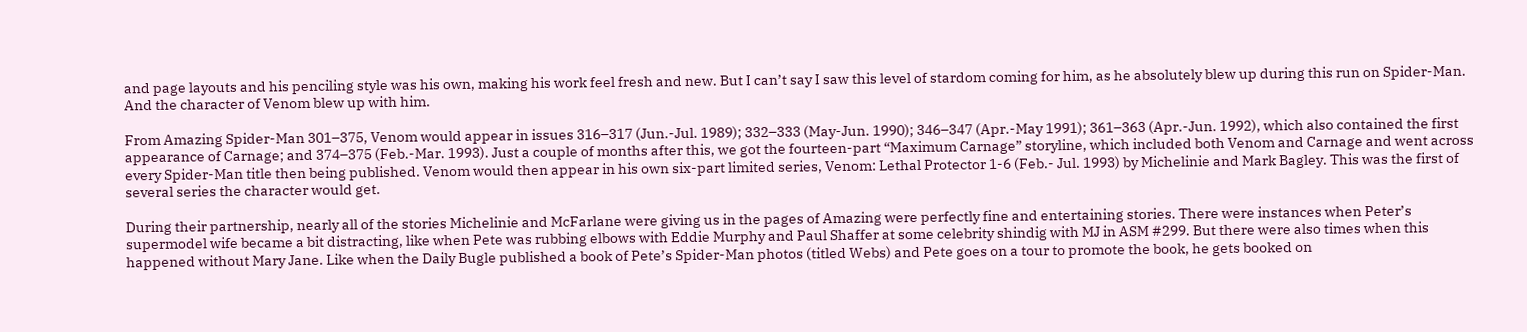and page layouts and his penciling style was his own, making his work feel fresh and new. But I can’t say I saw this level of stardom coming for him, as he absolutely blew up during this run on Spider-Man. And the character of Venom blew up with him.

From Amazing Spider-Man 301–375, Venom would appear in issues 316–317 (Jun.-Jul. 1989); 332–333 (May-Jun. 1990); 346–347 (Apr.-May 1991); 361–363 (Apr.-Jun. 1992), which also contained the first appearance of Carnage; and 374–375 (Feb.-Mar. 1993). Just a couple of months after this, we got the fourteen-part “Maximum Carnage” storyline, which included both Venom and Carnage and went across every Spider-Man title then being published. Venom would then appear in his own six-part limited series, Venom: Lethal Protector 1-6 (Feb.- Jul. 1993) by Michelinie and Mark Bagley. This was the first of several series the character would get.

During their partnership, nearly all of the stories Michelinie and McFarlane were giving us in the pages of Amazing were perfectly fine and entertaining stories. There were instances when Peter’s supermodel wife became a bit distracting, like when Pete was rubbing elbows with Eddie Murphy and Paul Shaffer at some celebrity shindig with MJ in ASM #299. But there were also times when this happened without Mary Jane. Like when the Daily Bugle published a book of Pete’s Spider-Man photos (titled Webs) and Pete goes on a tour to promote the book, he gets booked on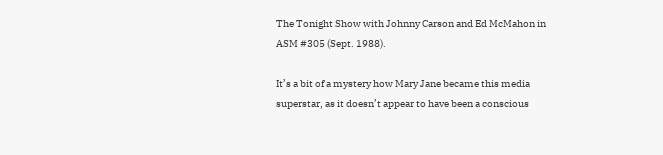The Tonight Show with Johnny Carson and Ed McMahon in ASM #305 (Sept. 1988).

It’s a bit of a mystery how Mary Jane became this media superstar, as it doesn’t appear to have been a conscious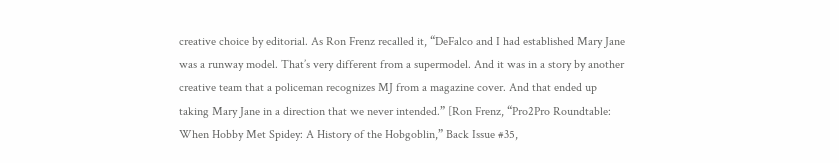creative choice by editorial. As Ron Frenz recalled it, “DeFalco and I had established Mary Jane was a runway model. That’s very different from a supermodel. And it was in a story by another creative team that a policeman recognizes MJ from a magazine cover. And that ended up taking Mary Jane in a direction that we never intended.” [Ron Frenz, “Pro2Pro Roundtable: When Hobby Met Spidey: A History of the Hobgoblin,” Back Issue #35,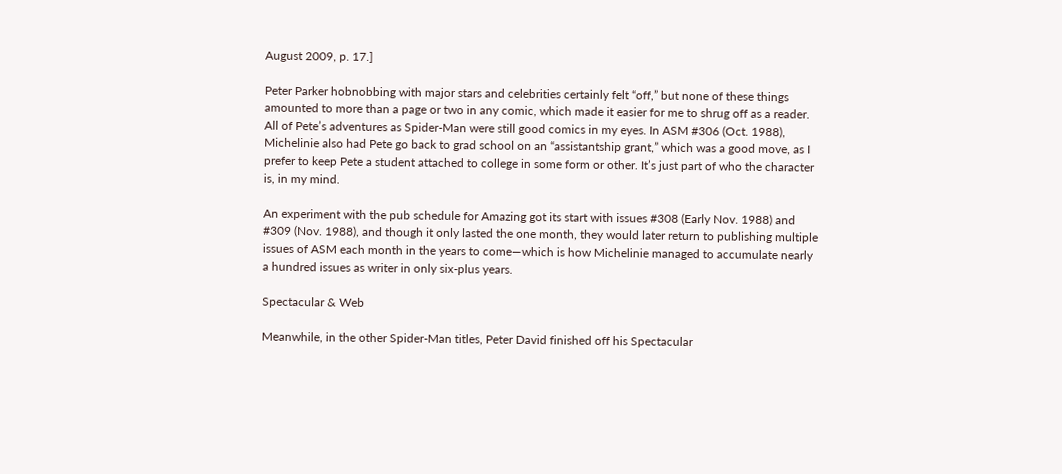August 2009, p. 17.]

Peter Parker hobnobbing with major stars and celebrities certainly felt “off,” but none of these things amounted to more than a page or two in any comic, which made it easier for me to shrug off as a reader. All of Pete’s adventures as Spider-Man were still good comics in my eyes. In ASM #306 (Oct. 1988), Michelinie also had Pete go back to grad school on an “assistantship grant,” which was a good move, as I prefer to keep Pete a student attached to college in some form or other. It’s just part of who the character is, in my mind.

An experiment with the pub schedule for Amazing got its start with issues #308 (Early Nov. 1988) and #309 (Nov. 1988), and though it only lasted the one month, they would later return to publishing multiple issues of ASM each month in the years to come—which is how Michelinie managed to accumulate nearly a hundred issues as writer in only six-plus years.

Spectacular & Web

Meanwhile, in the other Spider-Man titles, Peter David finished off his Spectacular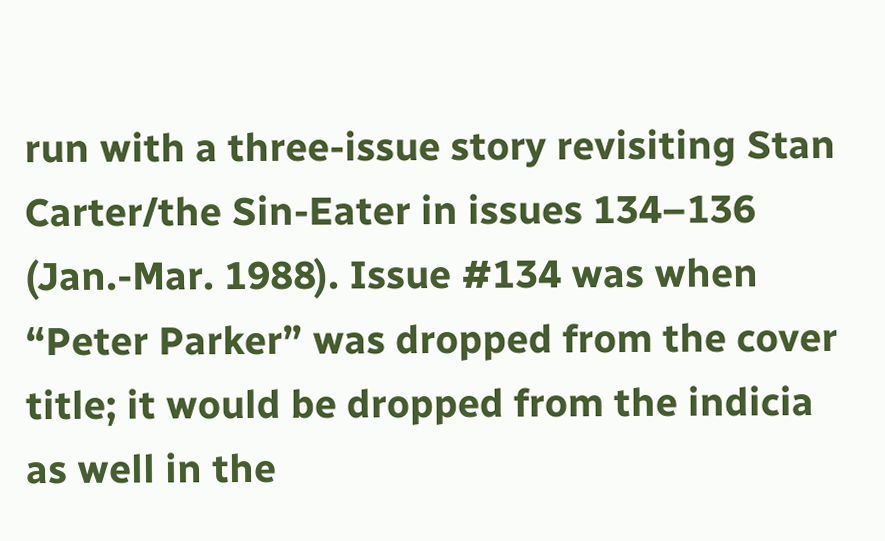run with a three-issue story revisiting Stan Carter/the Sin-Eater in issues 134–136 (Jan.-Mar. 1988). Issue #134 was when “Peter Parker” was dropped from the cover title; it would be dropped from the indicia as well in the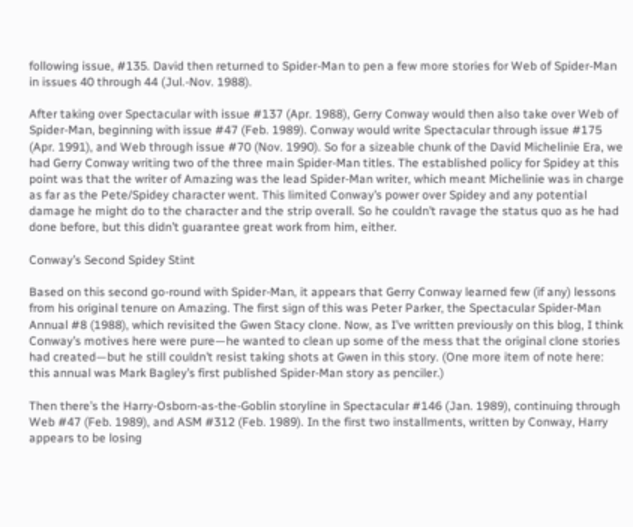following issue, #135. David then returned to Spider-Man to pen a few more stories for Web of Spider-Man in issues 40 through 44 (Jul.-Nov. 1988).

After taking over Spectacular with issue #137 (Apr. 1988), Gerry Conway would then also take over Web of Spider-Man, beginning with issue #47 (Feb. 1989). Conway would write Spectacular through issue #175 (Apr. 1991), and Web through issue #70 (Nov. 1990). So for a sizeable chunk of the David Michelinie Era, we had Gerry Conway writing two of the three main Spider-Man titles. The established policy for Spidey at this point was that the writer of Amazing was the lead Spider-Man writer, which meant Michelinie was in charge as far as the Pete/Spidey character went. This limited Conway’s power over Spidey and any potential damage he might do to the character and the strip overall. So he couldn’t ravage the status quo as he had done before, but this didn’t guarantee great work from him, either.

Conway’s Second Spidey Stint

Based on this second go-round with Spider-Man, it appears that Gerry Conway learned few (if any) lessons from his original tenure on Amazing. The first sign of this was Peter Parker, the Spectacular Spider-Man Annual #8 (1988), which revisited the Gwen Stacy clone. Now, as I’ve written previously on this blog, I think Conway’s motives here were pure—he wanted to clean up some of the mess that the original clone stories had created—but he still couldn’t resist taking shots at Gwen in this story. (One more item of note here: this annual was Mark Bagley’s first published Spider-Man story as penciler.)

Then there’s the Harry-Osborn-as-the-Goblin storyline in Spectacular #146 (Jan. 1989), continuing through Web #47 (Feb. 1989), and ASM #312 (Feb. 1989). In the first two installments, written by Conway, Harry appears to be losing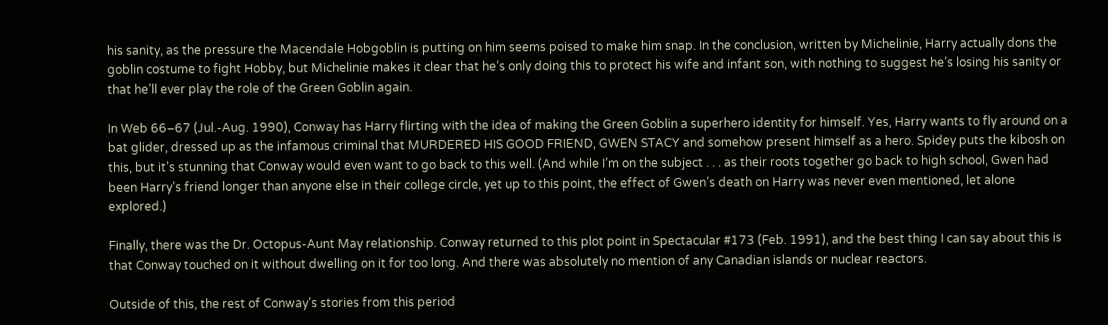his sanity, as the pressure the Macendale Hobgoblin is putting on him seems poised to make him snap. In the conclusion, written by Michelinie, Harry actually dons the goblin costume to fight Hobby, but Michelinie makes it clear that he’s only doing this to protect his wife and infant son, with nothing to suggest he’s losing his sanity or that he’ll ever play the role of the Green Goblin again.

In Web 66–67 (Jul.-Aug. 1990), Conway has Harry flirting with the idea of making the Green Goblin a superhero identity for himself. Yes, Harry wants to fly around on a bat glider, dressed up as the infamous criminal that MURDERED HIS GOOD FRIEND, GWEN STACY and somehow present himself as a hero. Spidey puts the kibosh on this, but it’s stunning that Conway would even want to go back to this well. (And while I’m on the subject . . . as their roots together go back to high school, Gwen had been Harry’s friend longer than anyone else in their college circle, yet up to this point, the effect of Gwen’s death on Harry was never even mentioned, let alone explored.)

Finally, there was the Dr. Octopus-Aunt May relationship. Conway returned to this plot point in Spectacular #173 (Feb. 1991), and the best thing I can say about this is that Conway touched on it without dwelling on it for too long. And there was absolutely no mention of any Canadian islands or nuclear reactors.

Outside of this, the rest of Conway’s stories from this period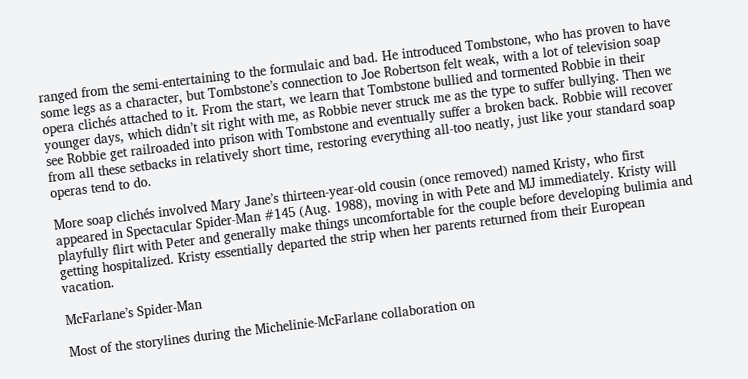ranged from the semi-entertaining to the formulaic and bad. He introduced Tombstone, who has proven to have some legs as a character, but Tombstone’s connection to Joe Robertson felt weak, with a lot of television soap opera clichés attached to it. From the start, we learn that Tombstone bullied and tormented Robbie in their younger days, which didn’t sit right with me, as Robbie never struck me as the type to suffer bullying. Then we see Robbie get railroaded into prison with Tombstone and eventually suffer a broken back. Robbie will recover from all these setbacks in relatively short time, restoring everything all-too neatly, just like your standard soap operas tend to do.

More soap clichés involved Mary Jane’s thirteen-year-old cousin (once removed) named Kristy, who first appeared in Spectacular Spider-Man #145 (Aug. 1988), moving in with Pete and MJ immediately. Kristy will playfully flirt with Peter and generally make things uncomfortable for the couple before developing bulimia and getting hospitalized. Kristy essentially departed the strip when her parents returned from their European vacation.

McFarlane’s Spider-Man

Most of the storylines during the Michelinie-McFarlane collaboration on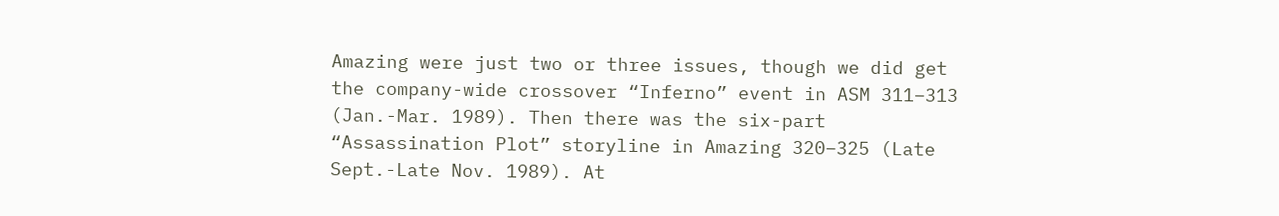Amazing were just two or three issues, though we did get the company-wide crossover “Inferno” event in ASM 311–313 (Jan.-Mar. 1989). Then there was the six-part “Assassination Plot” storyline in Amazing 320–325 (Late Sept.-Late Nov. 1989). At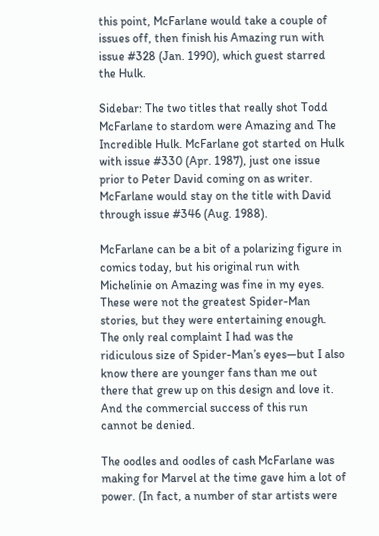this point, McFarlane would take a couple of issues off, then finish his Amazing run with issue #328 (Jan. 1990), which guest starred the Hulk.

Sidebar: The two titles that really shot Todd McFarlane to stardom were Amazing and The Incredible Hulk. McFarlane got started on Hulk with issue #330 (Apr. 1987), just one issue prior to Peter David coming on as writer. McFarlane would stay on the title with David through issue #346 (Aug. 1988).

McFarlane can be a bit of a polarizing figure in comics today, but his original run with Michelinie on Amazing was fine in my eyes. These were not the greatest Spider-Man stories, but they were entertaining enough. The only real complaint I had was the ridiculous size of Spider-Man’s eyes—but I also know there are younger fans than me out there that grew up on this design and love it. And the commercial success of this run cannot be denied.

The oodles and oodles of cash McFarlane was making for Marvel at the time gave him a lot of power. (In fact, a number of star artists were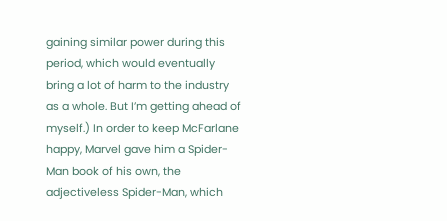gaining similar power during this period, which would eventually bring a lot of harm to the industry as a whole. But I’m getting ahead of myself.) In order to keep McFarlane happy, Marvel gave him a Spider-Man book of his own, the adjectiveless Spider-Man, which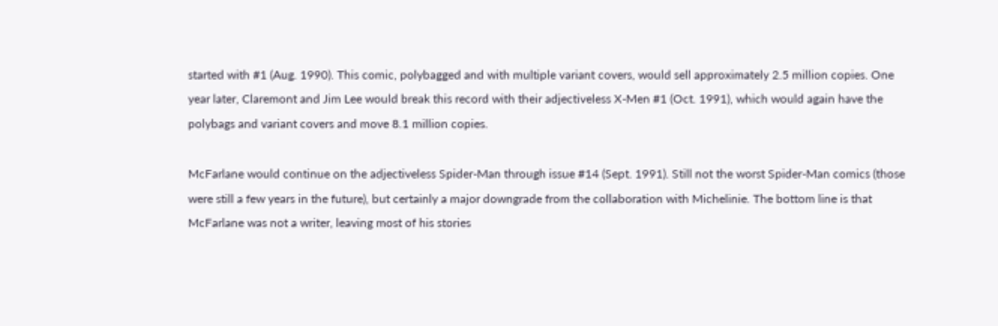started with #1 (Aug. 1990). This comic, polybagged and with multiple variant covers, would sell approximately 2.5 million copies. One year later, Claremont and Jim Lee would break this record with their adjectiveless X-Men #1 (Oct. 1991), which would again have the polybags and variant covers and move 8.1 million copies.

McFarlane would continue on the adjectiveless Spider-Man through issue #14 (Sept. 1991). Still not the worst Spider-Man comics (those were still a few years in the future), but certainly a major downgrade from the collaboration with Michelinie. The bottom line is that McFarlane was not a writer, leaving most of his stories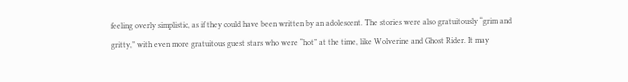feeling overly simplistic, as if they could have been written by an adolescent. The stories were also gratuitously “grim and gritty,” with even more gratuitous guest stars who were “hot” at the time, like Wolverine and Ghost Rider. It may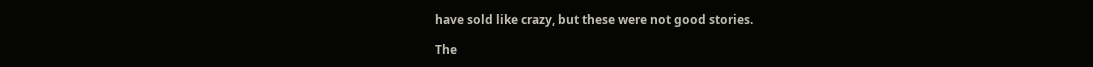have sold like crazy, but these were not good stories.

The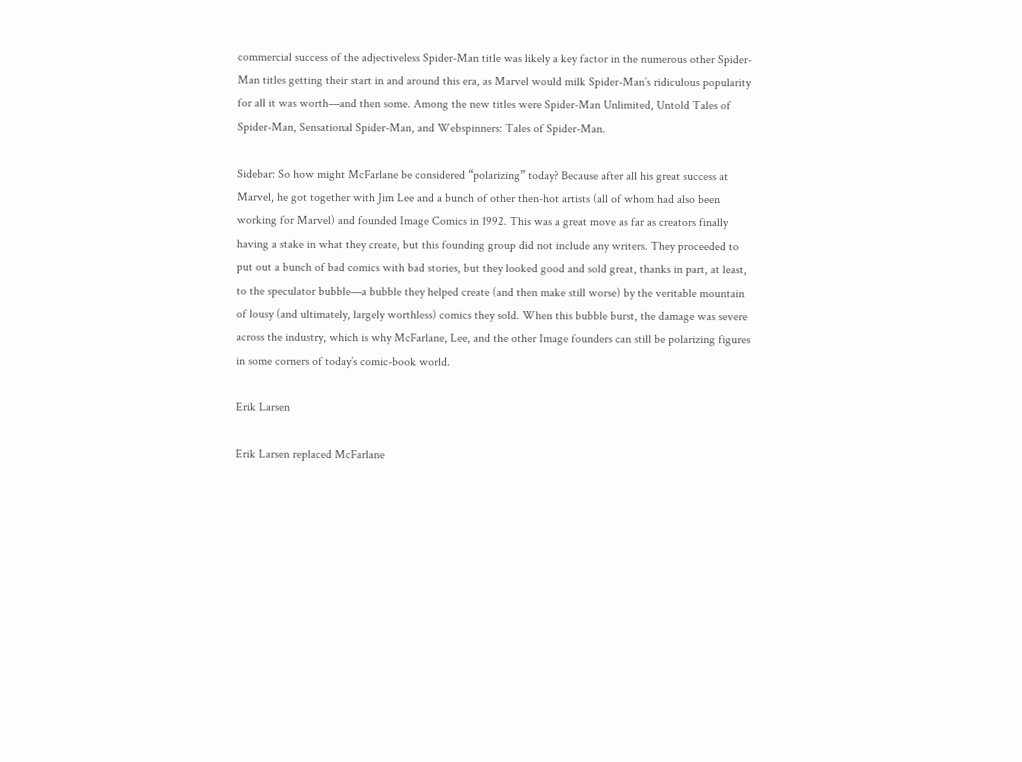commercial success of the adjectiveless Spider-Man title was likely a key factor in the numerous other Spider-Man titles getting their start in and around this era, as Marvel would milk Spider-Man’s ridiculous popularity for all it was worth—and then some. Among the new titles were Spider-Man Unlimited, Untold Tales of Spider-Man, Sensational Spider-Man, and Webspinners: Tales of Spider-Man.

Sidebar: So how might McFarlane be considered “polarizing” today? Because after all his great success at Marvel, he got together with Jim Lee and a bunch of other then-hot artists (all of whom had also been working for Marvel) and founded Image Comics in 1992. This was a great move as far as creators finally having a stake in what they create, but this founding group did not include any writers. They proceeded to put out a bunch of bad comics with bad stories, but they looked good and sold great, thanks in part, at least, to the speculator bubble—a bubble they helped create (and then make still worse) by the veritable mountain of lousy (and ultimately, largely worthless) comics they sold. When this bubble burst, the damage was severe across the industry, which is why McFarlane, Lee, and the other Image founders can still be polarizing figures in some corners of today’s comic-book world.

Erik Larsen

Erik Larsen replaced McFarlane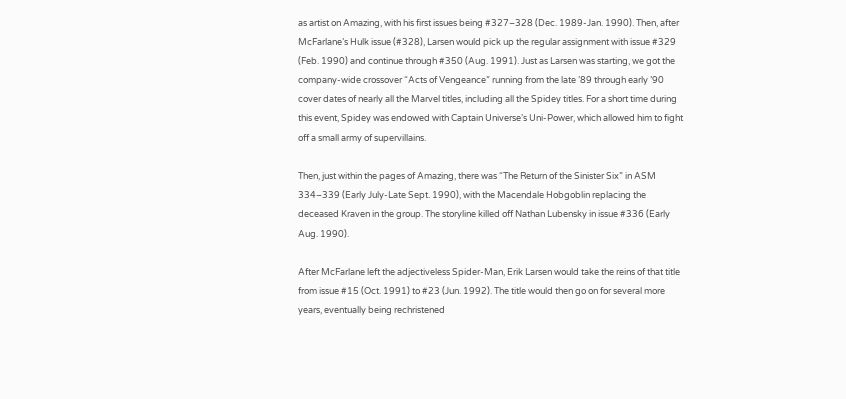as artist on Amazing, with his first issues being #327–328 (Dec. 1989-Jan. 1990). Then, after McFarlane’s Hulk issue (#328), Larsen would pick up the regular assignment with issue #329 (Feb. 1990) and continue through #350 (Aug. 1991). Just as Larsen was starting, we got the company-wide crossover “Acts of Vengeance” running from the late ’89 through early ’90 cover dates of nearly all the Marvel titles, including all the Spidey titles. For a short time during this event, Spidey was endowed with Captain Universe’s Uni-Power, which allowed him to fight off a small army of supervillains.

Then, just within the pages of Amazing, there was “The Return of the Sinister Six” in ASM 334–339 (Early July-Late Sept. 1990), with the Macendale Hobgoblin replacing the deceased Kraven in the group. The storyline killed off Nathan Lubensky in issue #336 (Early Aug. 1990).

After McFarlane left the adjectiveless Spider-Man, Erik Larsen would take the reins of that title from issue #15 (Oct. 1991) to #23 (Jun. 1992). The title would then go on for several more years, eventually being rechristened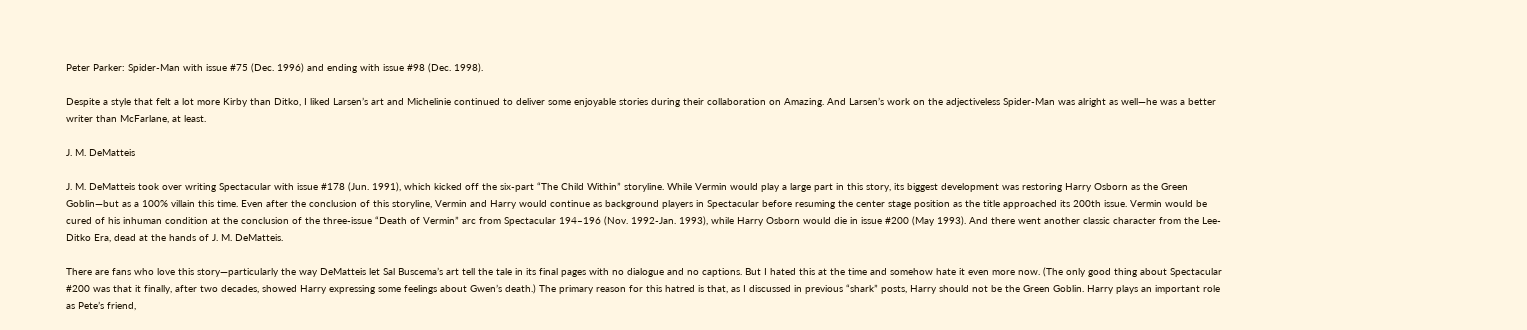Peter Parker: Spider-Man with issue #75 (Dec. 1996) and ending with issue #98 (Dec. 1998).

Despite a style that felt a lot more Kirby than Ditko, I liked Larsen’s art and Michelinie continued to deliver some enjoyable stories during their collaboration on Amazing. And Larsen’s work on the adjectiveless Spider-Man was alright as well—he was a better writer than McFarlane, at least.

J. M. DeMatteis

J. M. DeMatteis took over writing Spectacular with issue #178 (Jun. 1991), which kicked off the six-part “The Child Within” storyline. While Vermin would play a large part in this story, its biggest development was restoring Harry Osborn as the Green Goblin—but as a 100% villain this time. Even after the conclusion of this storyline, Vermin and Harry would continue as background players in Spectacular before resuming the center stage position as the title approached its 200th issue. Vermin would be cured of his inhuman condition at the conclusion of the three-issue “Death of Vermin” arc from Spectacular 194–196 (Nov. 1992-Jan. 1993), while Harry Osborn would die in issue #200 (May 1993). And there went another classic character from the Lee-Ditko Era, dead at the hands of J. M. DeMatteis.

There are fans who love this story—particularly the way DeMatteis let Sal Buscema’s art tell the tale in its final pages with no dialogue and no captions. But I hated this at the time and somehow hate it even more now. (The only good thing about Spectacular #200 was that it finally, after two decades, showed Harry expressing some feelings about Gwen’s death.) The primary reason for this hatred is that, as I discussed in previous “shark” posts, Harry should not be the Green Goblin. Harry plays an important role as Pete’s friend,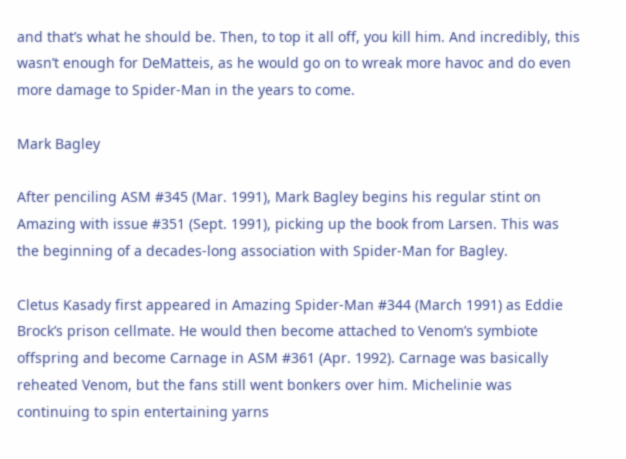and that’s what he should be. Then, to top it all off, you kill him. And incredibly, this wasn’t enough for DeMatteis, as he would go on to wreak more havoc and do even more damage to Spider-Man in the years to come.

Mark Bagley

After penciling ASM #345 (Mar. 1991), Mark Bagley begins his regular stint on Amazing with issue #351 (Sept. 1991), picking up the book from Larsen. This was the beginning of a decades-long association with Spider-Man for Bagley.

Cletus Kasady first appeared in Amazing Spider-Man #344 (March 1991) as Eddie Brock’s prison cellmate. He would then become attached to Venom’s symbiote offspring and become Carnage in ASM #361 (Apr. 1992). Carnage was basically reheated Venom, but the fans still went bonkers over him. Michelinie was continuing to spin entertaining yarns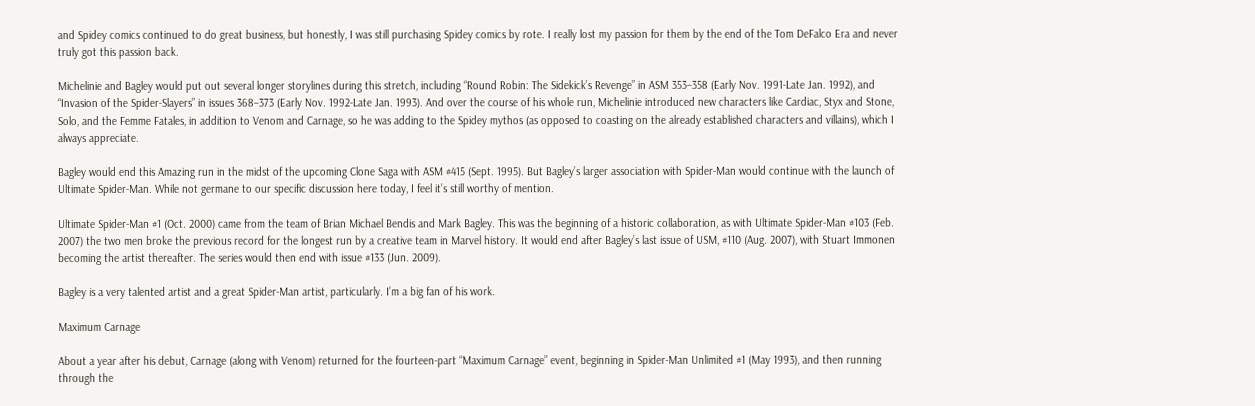and Spidey comics continued to do great business, but honestly, I was still purchasing Spidey comics by rote. I really lost my passion for them by the end of the Tom DeFalco Era and never truly got this passion back.

Michelinie and Bagley would put out several longer storylines during this stretch, including “Round Robin: The Sidekick’s Revenge” in ASM 353–358 (Early Nov. 1991-Late Jan. 1992), and “Invasion of the Spider-Slayers” in issues 368–373 (Early Nov. 1992-Late Jan. 1993). And over the course of his whole run, Michelinie introduced new characters like Cardiac, Styx and Stone, Solo, and the Femme Fatales, in addition to Venom and Carnage, so he was adding to the Spidey mythos (as opposed to coasting on the already established characters and villains), which I always appreciate.

Bagley would end this Amazing run in the midst of the upcoming Clone Saga with ASM #415 (Sept. 1995). But Bagley’s larger association with Spider-Man would continue with the launch of Ultimate Spider-Man. While not germane to our specific discussion here today, I feel it’s still worthy of mention.

Ultimate Spider-Man #1 (Oct. 2000) came from the team of Brian Michael Bendis and Mark Bagley. This was the beginning of a historic collaboration, as with Ultimate Spider-Man #103 (Feb. 2007) the two men broke the previous record for the longest run by a creative team in Marvel history. It would end after Bagley’s last issue of USM, #110 (Aug. 2007), with Stuart Immonen becoming the artist thereafter. The series would then end with issue #133 (Jun. 2009).

Bagley is a very talented artist and a great Spider-Man artist, particularly. I’m a big fan of his work.

Maximum Carnage

About a year after his debut, Carnage (along with Venom) returned for the fourteen-part “Maximum Carnage” event, beginning in Spider-Man Unlimited #1 (May 1993), and then running through the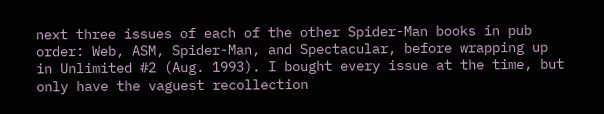next three issues of each of the other Spider-Man books in pub order: Web, ASM, Spider-Man, and Spectacular, before wrapping up in Unlimited #2 (Aug. 1993). I bought every issue at the time, but only have the vaguest recollection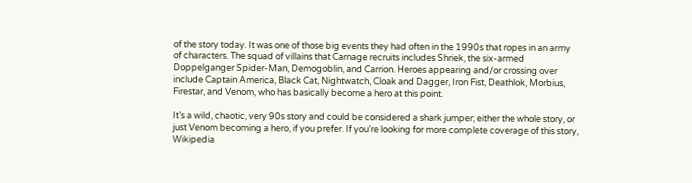of the story today. It was one of those big events they had often in the 1990s that ropes in an army of characters. The squad of villains that Carnage recruits includes Shriek, the six-armed Doppelganger Spider-Man, Demogoblin, and Carrion. Heroes appearing and/or crossing over include Captain America, Black Cat, Nightwatch, Cloak and Dagger, Iron Fist, Deathlok, Morbius, Firestar, and Venom, who has basically become a hero at this point.

It’s a wild, chaotic, very 90s story and could be considered a shark jumper; either the whole story, or just Venom becoming a hero, if you prefer. If you’re looking for more complete coverage of this story, Wikipedia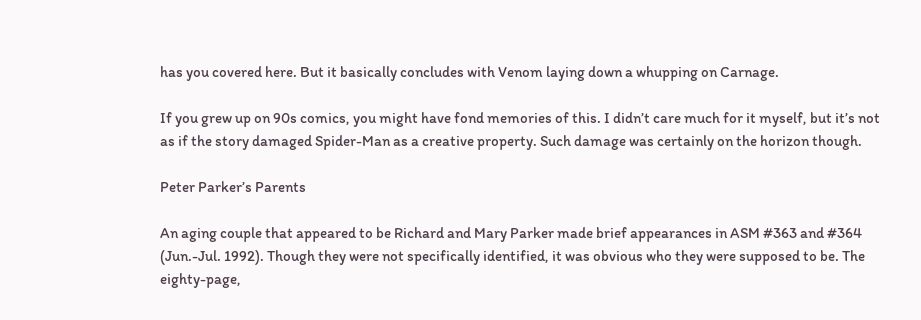has you covered here. But it basically concludes with Venom laying down a whupping on Carnage.

If you grew up on 90s comics, you might have fond memories of this. I didn’t care much for it myself, but it’s not as if the story damaged Spider-Man as a creative property. Such damage was certainly on the horizon though.

Peter Parker’s Parents

An aging couple that appeared to be Richard and Mary Parker made brief appearances in ASM #363 and #364 (Jun.-Jul. 1992). Though they were not specifically identified, it was obvious who they were supposed to be. The eighty-page,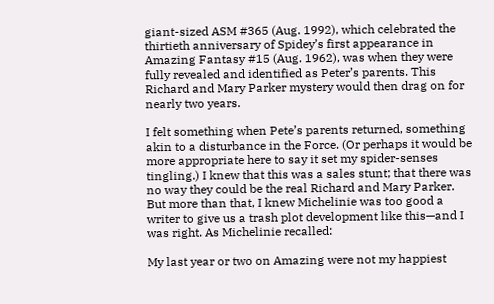giant-sized ASM #365 (Aug. 1992), which celebrated the thirtieth anniversary of Spidey’s first appearance in Amazing Fantasy #15 (Aug. 1962), was when they were fully revealed and identified as Peter’s parents. This Richard and Mary Parker mystery would then drag on for nearly two years.

I felt something when Pete’s parents returned, something akin to a disturbance in the Force. (Or perhaps it would be more appropriate here to say it set my spider-senses tingling.) I knew that this was a sales stunt; that there was no way they could be the real Richard and Mary Parker. But more than that, I knew Michelinie was too good a writer to give us a trash plot development like this—and I was right. As Michelinie recalled:

My last year or two on Amazing were not my happiest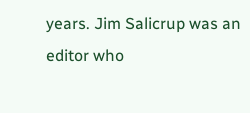years. Jim Salicrup was an editor who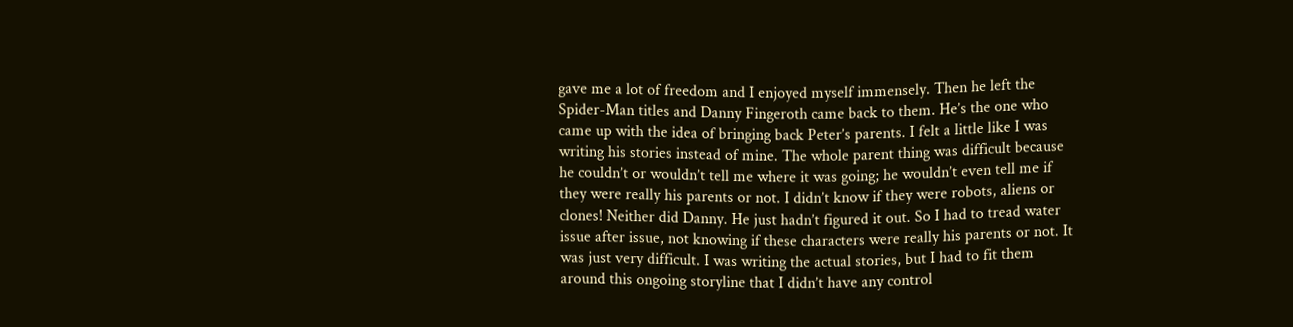gave me a lot of freedom and I enjoyed myself immensely. Then he left the Spider-Man titles and Danny Fingeroth came back to them. He’s the one who came up with the idea of bringing back Peter’s parents. I felt a little like I was writing his stories instead of mine. The whole parent thing was difficult because he couldn’t or wouldn’t tell me where it was going; he wouldn’t even tell me if they were really his parents or not. I didn’t know if they were robots, aliens or clones! Neither did Danny. He just hadn’t figured it out. So I had to tread water issue after issue, not knowing if these characters were really his parents or not. It was just very difficult. I was writing the actual stories, but I had to fit them around this ongoing storyline that I didn’t have any control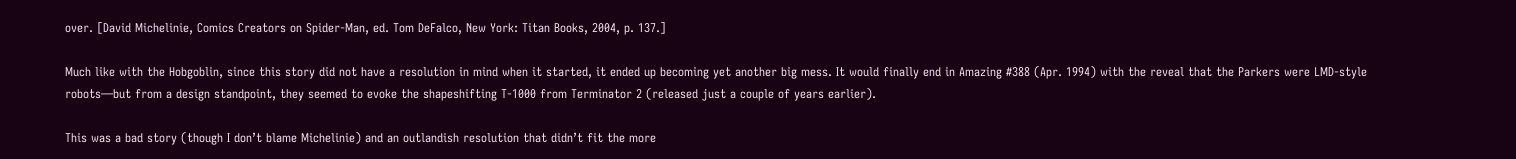over. [David Michelinie, Comics Creators on Spider-Man, ed. Tom DeFalco, New York: Titan Books, 2004, p. 137.]

Much like with the Hobgoblin, since this story did not have a resolution in mind when it started, it ended up becoming yet another big mess. It would finally end in Amazing #388 (Apr. 1994) with the reveal that the Parkers were LMD-style robots—but from a design standpoint, they seemed to evoke the shapeshifting T-1000 from Terminator 2 (released just a couple of years earlier).

This was a bad story (though I don’t blame Michelinie) and an outlandish resolution that didn’t fit the more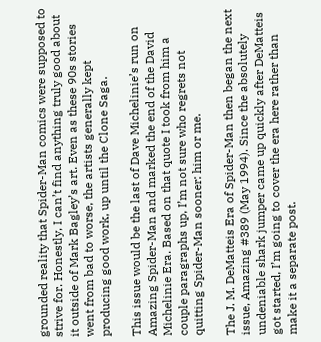grounded reality that Spider-Man comics were supposed to strive for. Honestly, I can’t find anything truly good about it outside of Mark Bagley’s art. Even as these 90s stories went from bad to worse, the artists generally kept producing good work, up until the Clone Saga.

This issue would be the last of Dave Michelinie’s run on Amazing Spider-Man and marked the end of the David Michelinie Era. Based on that quote I took from him a couple paragraphs up, I’m not sure who regrets not quitting Spider-Man sooner: him or me.

The J. M. DeMatteis Era of Spider-Man then began the next issue, Amazing #389 (May 1994). Since the absolutely undeniable shark jumper came up quickly after DeMatteis got started, I’m going to cover the era here rather than make it a separate post.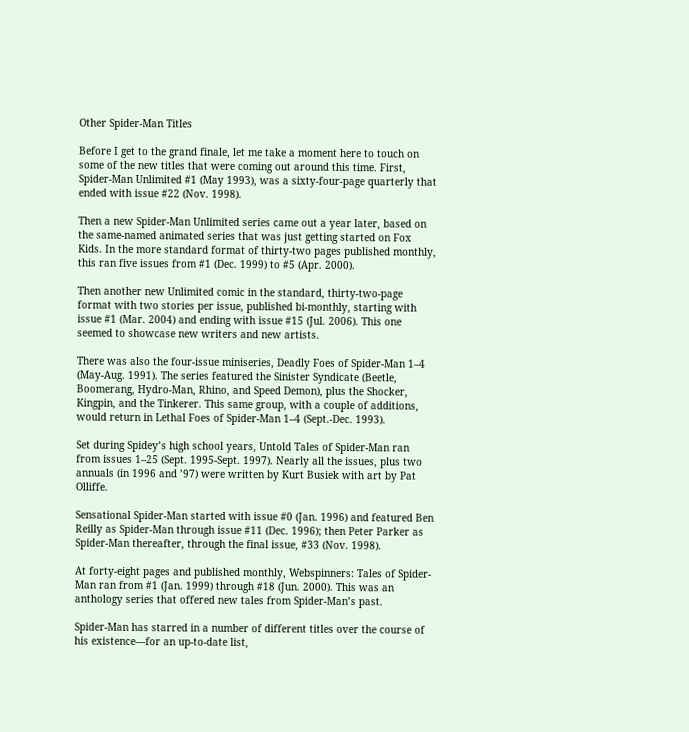Other Spider-Man Titles

Before I get to the grand finale, let me take a moment here to touch on some of the new titles that were coming out around this time. First, Spider-Man Unlimited #1 (May 1993), was a sixty-four-page quarterly that ended with issue #22 (Nov. 1998).

Then a new Spider-Man Unlimited series came out a year later, based on the same-named animated series that was just getting started on Fox Kids. In the more standard format of thirty-two pages published monthly, this ran five issues from #1 (Dec. 1999) to #5 (Apr. 2000).

Then another new Unlimited comic in the standard, thirty-two-page format with two stories per issue, published bi-monthly, starting with issue #1 (Mar. 2004) and ending with issue #15 (Jul. 2006). This one seemed to showcase new writers and new artists.

There was also the four-issue miniseries, Deadly Foes of Spider-Man 1–4 (May-Aug. 1991). The series featured the Sinister Syndicate (Beetle, Boomerang, Hydro-Man, Rhino, and Speed Demon), plus the Shocker, Kingpin, and the Tinkerer. This same group, with a couple of additions, would return in Lethal Foes of Spider-Man 1–4 (Sept.-Dec. 1993).

Set during Spidey’s high school years, Untold Tales of Spider-Man ran from issues 1–25 (Sept. 1995-Sept. 1997). Nearly all the issues, plus two annuals (in 1996 and ’97) were written by Kurt Busiek with art by Pat Olliffe.

Sensational Spider-Man started with issue #0 (Jan. 1996) and featured Ben Reilly as Spider-Man through issue #11 (Dec. 1996); then Peter Parker as Spider-Man thereafter, through the final issue, #33 (Nov. 1998).

At forty-eight pages and published monthly, Webspinners: Tales of Spider-Man ran from #1 (Jan. 1999) through #18 (Jun. 2000). This was an anthology series that offered new tales from Spider-Man’s past.

Spider-Man has starred in a number of different titles over the course of his existence—for an up-to-date list,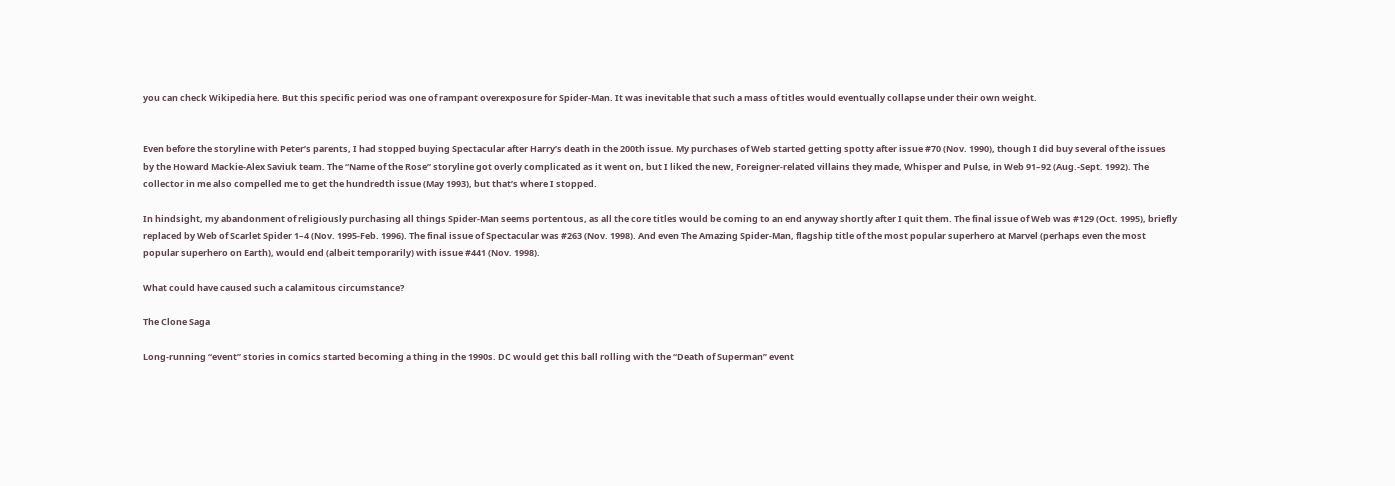you can check Wikipedia here. But this specific period was one of rampant overexposure for Spider-Man. It was inevitable that such a mass of titles would eventually collapse under their own weight.


Even before the storyline with Peter’s parents, I had stopped buying Spectacular after Harry’s death in the 200th issue. My purchases of Web started getting spotty after issue #70 (Nov. 1990), though I did buy several of the issues by the Howard Mackie-Alex Saviuk team. The “Name of the Rose” storyline got overly complicated as it went on, but I liked the new, Foreigner-related villains they made, Whisper and Pulse, in Web 91–92 (Aug.-Sept. 1992). The collector in me also compelled me to get the hundredth issue (May 1993), but that’s where I stopped.

In hindsight, my abandonment of religiously purchasing all things Spider-Man seems portentous, as all the core titles would be coming to an end anyway shortly after I quit them. The final issue of Web was #129 (Oct. 1995), briefly replaced by Web of Scarlet Spider 1–4 (Nov. 1995-Feb. 1996). The final issue of Spectacular was #263 (Nov. 1998). And even The Amazing Spider-Man, flagship title of the most popular superhero at Marvel (perhaps even the most popular superhero on Earth), would end (albeit temporarily) with issue #441 (Nov. 1998).

What could have caused such a calamitous circumstance?

The Clone Saga

Long-running “event” stories in comics started becoming a thing in the 1990s. DC would get this ball rolling with the “Death of Superman” event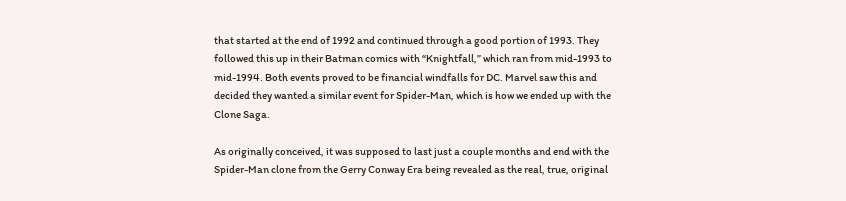that started at the end of 1992 and continued through a good portion of 1993. They followed this up in their Batman comics with “Knightfall,” which ran from mid-1993 to mid-1994. Both events proved to be financial windfalls for DC. Marvel saw this and decided they wanted a similar event for Spider-Man, which is how we ended up with the Clone Saga.

As originally conceived, it was supposed to last just a couple months and end with the Spider-Man clone from the Gerry Conway Era being revealed as the real, true, original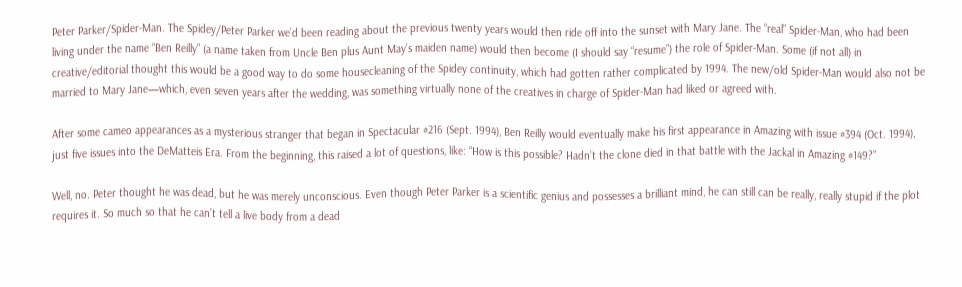Peter Parker/Spider-Man. The Spidey/Peter Parker we’d been reading about the previous twenty years would then ride off into the sunset with Mary Jane. The “real” Spider-Man, who had been living under the name “Ben Reilly” (a name taken from Uncle Ben plus Aunt May’s maiden name) would then become (I should say “resume”) the role of Spider-Man. Some (if not all) in creative/editorial thought this would be a good way to do some housecleaning of the Spidey continuity, which had gotten rather complicated by 1994. The new/old Spider-Man would also not be married to Mary Jane—which, even seven years after the wedding, was something virtually none of the creatives in charge of Spider-Man had liked or agreed with.

After some cameo appearances as a mysterious stranger that began in Spectacular #216 (Sept. 1994), Ben Reilly would eventually make his first appearance in Amazing with issue #394 (Oct. 1994), just five issues into the DeMatteis Era. From the beginning, this raised a lot of questions, like: “How is this possible? Hadn’t the clone died in that battle with the Jackal in Amazing #149?”

Well, no. Peter thought he was dead, but he was merely unconscious. Even though Peter Parker is a scientific genius and possesses a brilliant mind, he can still can be really, really stupid if the plot requires it. So much so that he can’t tell a live body from a dead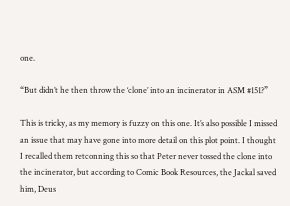one.

“But didn’t he then throw the ‘clone’ into an incinerator in ASM #151?”

This is tricky, as my memory is fuzzy on this one. It’s also possible I missed an issue that may have gone into more detail on this plot point. I thought I recalled them retconning this so that Peter never tossed the clone into the incinerator, but according to Comic Book Resources, the Jackal saved him, Deus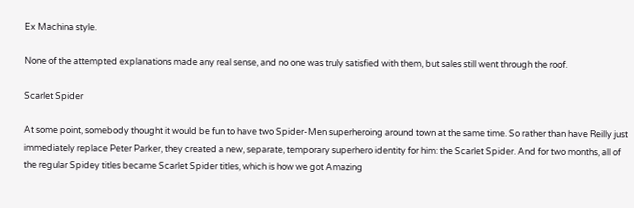Ex Machina style.

None of the attempted explanations made any real sense, and no one was truly satisfied with them, but sales still went through the roof.

Scarlet Spider

At some point, somebody thought it would be fun to have two Spider-Men superheroing around town at the same time. So rather than have Reilly just immediately replace Peter Parker, they created a new, separate, temporary superhero identity for him: the Scarlet Spider. And for two months, all of the regular Spidey titles became Scarlet Spider titles, which is how we got Amazing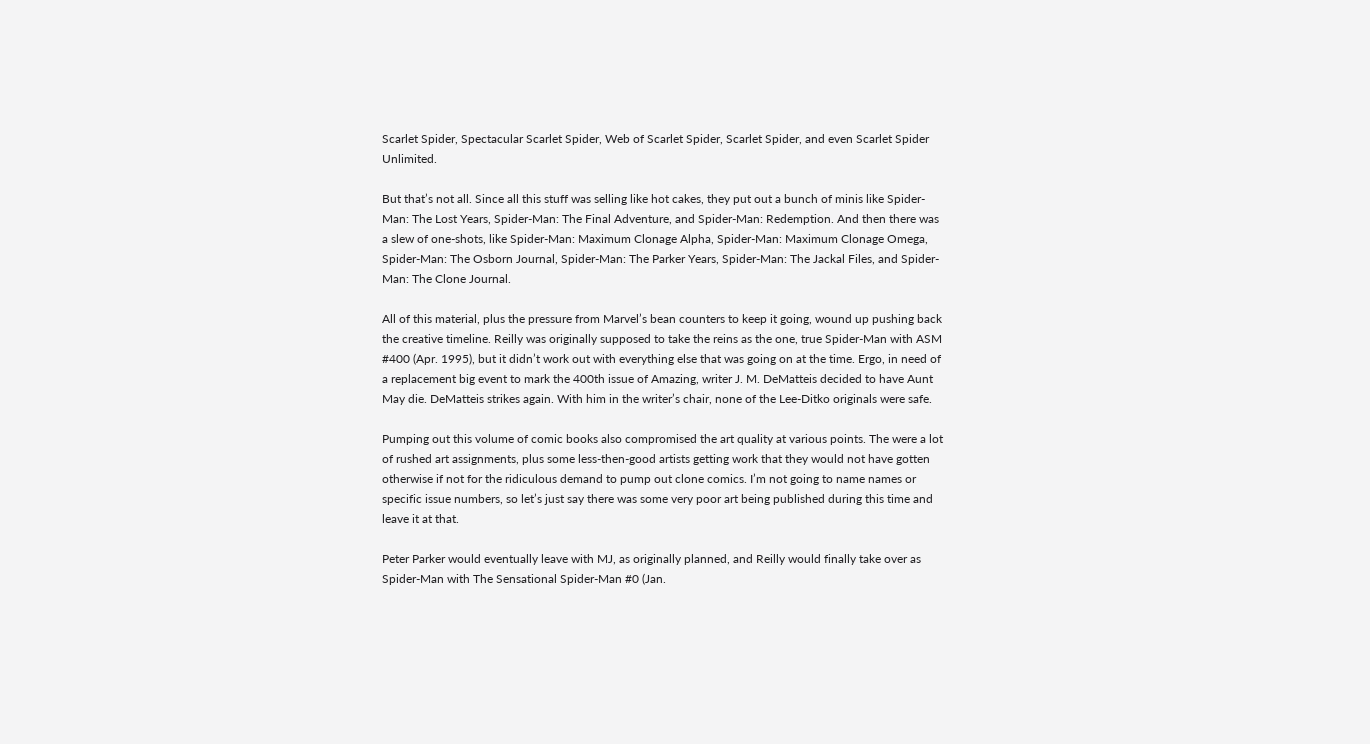Scarlet Spider, Spectacular Scarlet Spider, Web of Scarlet Spider, Scarlet Spider, and even Scarlet Spider Unlimited.

But that’s not all. Since all this stuff was selling like hot cakes, they put out a bunch of minis like Spider-Man: The Lost Years, Spider-Man: The Final Adventure, and Spider-Man: Redemption. And then there was a slew of one-shots, like Spider-Man: Maximum Clonage Alpha, Spider-Man: Maximum Clonage Omega, Spider-Man: The Osborn Journal, Spider-Man: The Parker Years, Spider-Man: The Jackal Files, and Spider-Man: The Clone Journal.

All of this material, plus the pressure from Marvel’s bean counters to keep it going, wound up pushing back the creative timeline. Reilly was originally supposed to take the reins as the one, true Spider-Man with ASM #400 (Apr. 1995), but it didn’t work out with everything else that was going on at the time. Ergo, in need of a replacement big event to mark the 400th issue of Amazing, writer J. M. DeMatteis decided to have Aunt May die. DeMatteis strikes again. With him in the writer’s chair, none of the Lee-Ditko originals were safe.

Pumping out this volume of comic books also compromised the art quality at various points. The were a lot of rushed art assignments, plus some less-then-good artists getting work that they would not have gotten otherwise if not for the ridiculous demand to pump out clone comics. I’m not going to name names or specific issue numbers, so let’s just say there was some very poor art being published during this time and leave it at that.

Peter Parker would eventually leave with MJ, as originally planned, and Reilly would finally take over as Spider-Man with The Sensational Spider-Man #0 (Jan.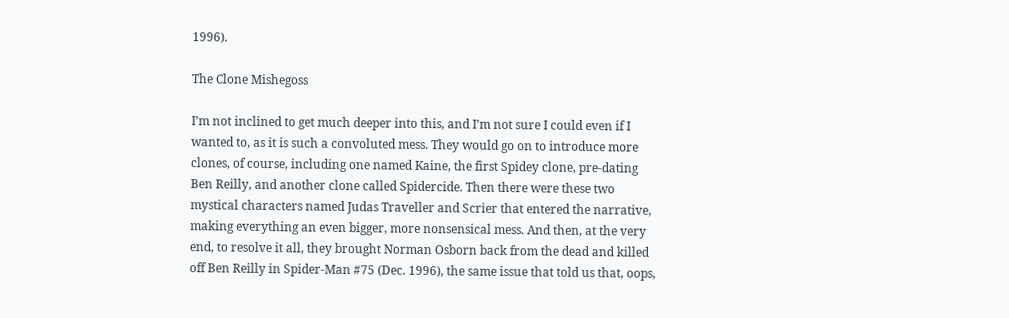1996).

The Clone Mishegoss

I’m not inclined to get much deeper into this, and I’m not sure I could even if I wanted to, as it is such a convoluted mess. They would go on to introduce more clones, of course, including one named Kaine, the first Spidey clone, pre-dating Ben Reilly, and another clone called Spidercide. Then there were these two mystical characters named Judas Traveller and Scrier that entered the narrative, making everything an even bigger, more nonsensical mess. And then, at the very end, to resolve it all, they brought Norman Osborn back from the dead and killed off Ben Reilly in Spider-Man #75 (Dec. 1996), the same issue that told us that, oops,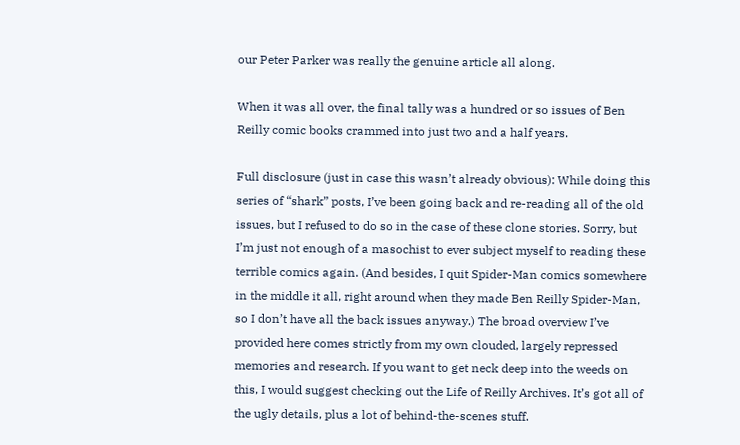our Peter Parker was really the genuine article all along.

When it was all over, the final tally was a hundred or so issues of Ben Reilly comic books crammed into just two and a half years.

Full disclosure (just in case this wasn’t already obvious): While doing this series of “shark” posts, I’ve been going back and re-reading all of the old issues, but I refused to do so in the case of these clone stories. Sorry, but I’m just not enough of a masochist to ever subject myself to reading these terrible comics again. (And besides, I quit Spider-Man comics somewhere in the middle it all, right around when they made Ben Reilly Spider-Man, so I don’t have all the back issues anyway.) The broad overview I’ve provided here comes strictly from my own clouded, largely repressed memories and research. If you want to get neck deep into the weeds on this, I would suggest checking out the Life of Reilly Archives. It’s got all of the ugly details, plus a lot of behind-the-scenes stuff.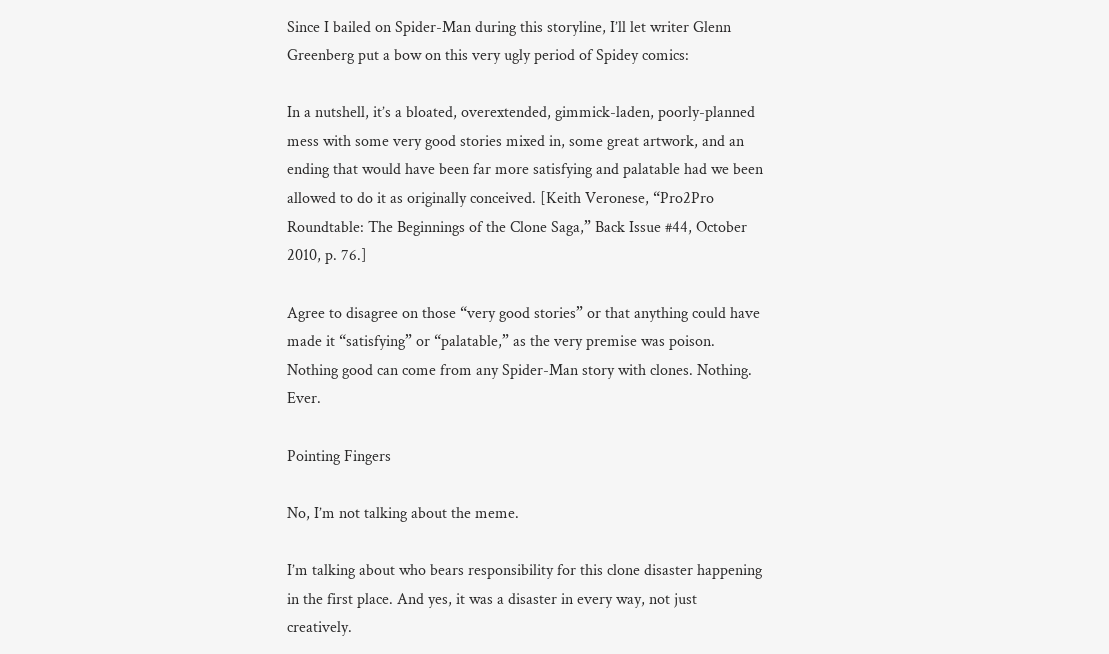Since I bailed on Spider-Man during this storyline, I’ll let writer Glenn Greenberg put a bow on this very ugly period of Spidey comics:

In a nutshell, it’s a bloated, overextended, gimmick-laden, poorly-planned mess with some very good stories mixed in, some great artwork, and an ending that would have been far more satisfying and palatable had we been allowed to do it as originally conceived. [Keith Veronese, “Pro2Pro Roundtable: The Beginnings of the Clone Saga,” Back Issue #44, October 2010, p. 76.]

Agree to disagree on those “very good stories” or that anything could have made it “satisfying” or “palatable,” as the very premise was poison. Nothing good can come from any Spider-Man story with clones. Nothing. Ever.

Pointing Fingers

No, I’m not talking about the meme.

I’m talking about who bears responsibility for this clone disaster happening in the first place. And yes, it was a disaster in every way, not just creatively.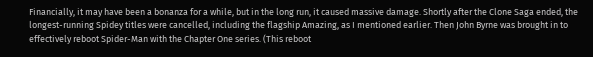Financially, it may have been a bonanza for a while, but in the long run, it caused massive damage. Shortly after the Clone Saga ended, the longest-running Spidey titles were cancelled, including the flagship Amazing, as I mentioned earlier. Then John Byrne was brought in to effectively reboot Spider-Man with the Chapter One series. (This reboot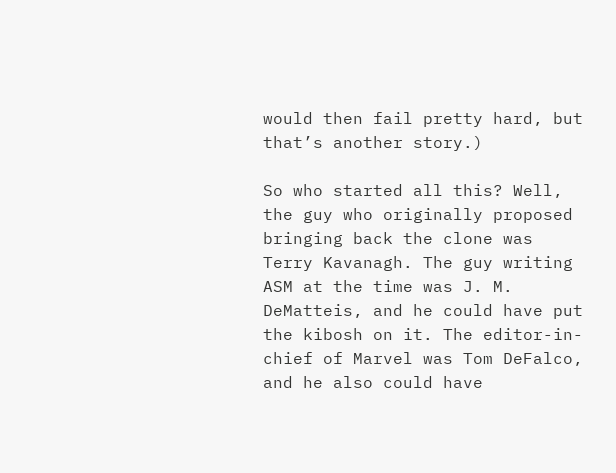would then fail pretty hard, but that’s another story.)

So who started all this? Well, the guy who originally proposed bringing back the clone was Terry Kavanagh. The guy writing ASM at the time was J. M. DeMatteis, and he could have put the kibosh on it. The editor-in-chief of Marvel was Tom DeFalco, and he also could have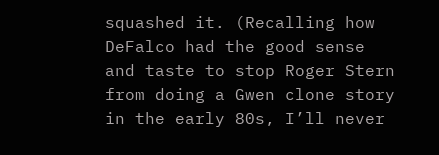squashed it. (Recalling how DeFalco had the good sense and taste to stop Roger Stern from doing a Gwen clone story in the early 80s, I’ll never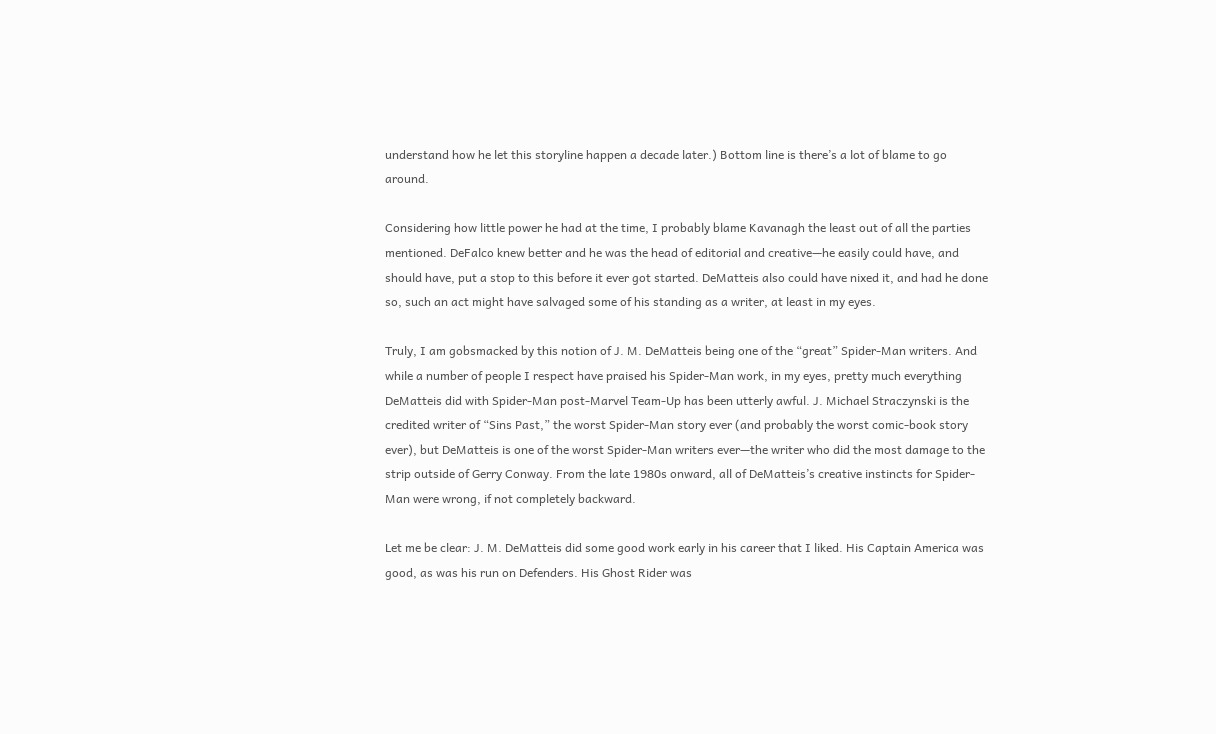understand how he let this storyline happen a decade later.) Bottom line is there’s a lot of blame to go around.

Considering how little power he had at the time, I probably blame Kavanagh the least out of all the parties mentioned. DeFalco knew better and he was the head of editorial and creative—he easily could have, and should have, put a stop to this before it ever got started. DeMatteis also could have nixed it, and had he done so, such an act might have salvaged some of his standing as a writer, at least in my eyes.

Truly, I am gobsmacked by this notion of J. M. DeMatteis being one of the “great” Spider-Man writers. And while a number of people I respect have praised his Spider-Man work, in my eyes, pretty much everything DeMatteis did with Spider-Man post-Marvel Team-Up has been utterly awful. J. Michael Straczynski is the credited writer of “Sins Past,” the worst Spider-Man story ever (and probably the worst comic-book story ever), but DeMatteis is one of the worst Spider-Man writers ever—the writer who did the most damage to the strip outside of Gerry Conway. From the late 1980s onward, all of DeMatteis’s creative instincts for Spider-Man were wrong, if not completely backward.

Let me be clear: J. M. DeMatteis did some good work early in his career that I liked. His Captain America was good, as was his run on Defenders. His Ghost Rider was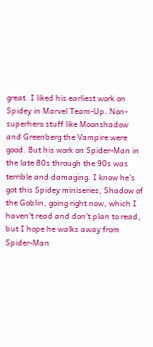great. I liked his earliest work on Spidey in Marvel Team-Up. Non-superhero stuff like Moonshadow and Greenberg the Vampire were good. But his work on Spider-Man in the late 80s through the 90s was terrible and damaging. I know he’s got this Spidey miniseries, Shadow of the Goblin, going right now, which I haven’t read and don’t plan to read, but I hope he walks away from Spider-Man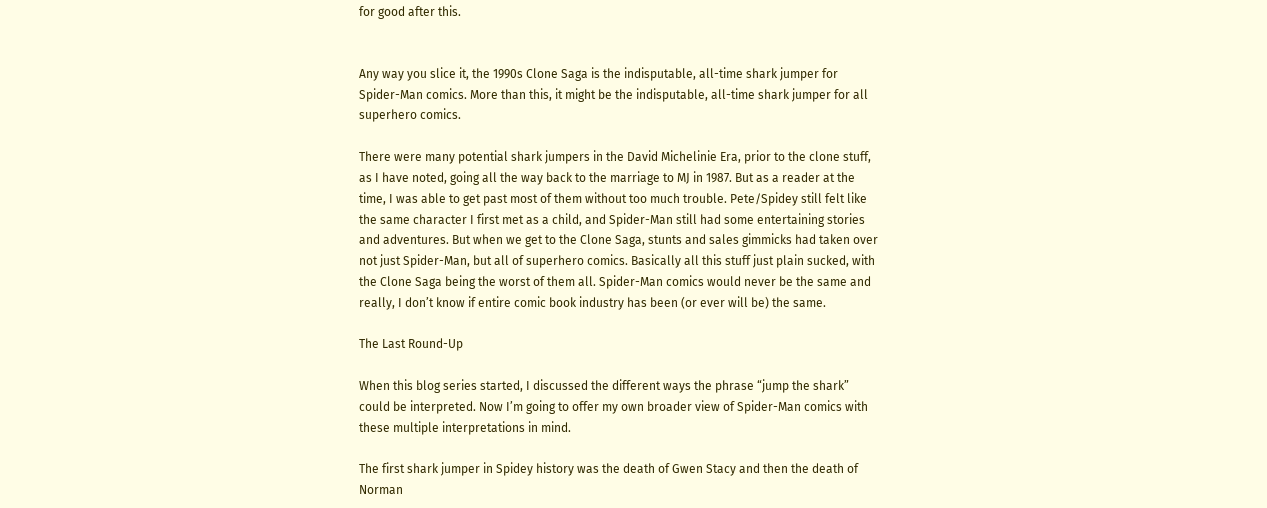for good after this.


Any way you slice it, the 1990s Clone Saga is the indisputable, all-time shark jumper for Spider-Man comics. More than this, it might be the indisputable, all-time shark jumper for all superhero comics.

There were many potential shark jumpers in the David Michelinie Era, prior to the clone stuff, as I have noted, going all the way back to the marriage to MJ in 1987. But as a reader at the time, I was able to get past most of them without too much trouble. Pete/Spidey still felt like the same character I first met as a child, and Spider-Man still had some entertaining stories and adventures. But when we get to the Clone Saga, stunts and sales gimmicks had taken over not just Spider-Man, but all of superhero comics. Basically all this stuff just plain sucked, with the Clone Saga being the worst of them all. Spider-Man comics would never be the same and really, I don’t know if entire comic book industry has been (or ever will be) the same.

The Last Round-Up

When this blog series started, I discussed the different ways the phrase “jump the shark” could be interpreted. Now I’m going to offer my own broader view of Spider-Man comics with these multiple interpretations in mind.

The first shark jumper in Spidey history was the death of Gwen Stacy and then the death of Norman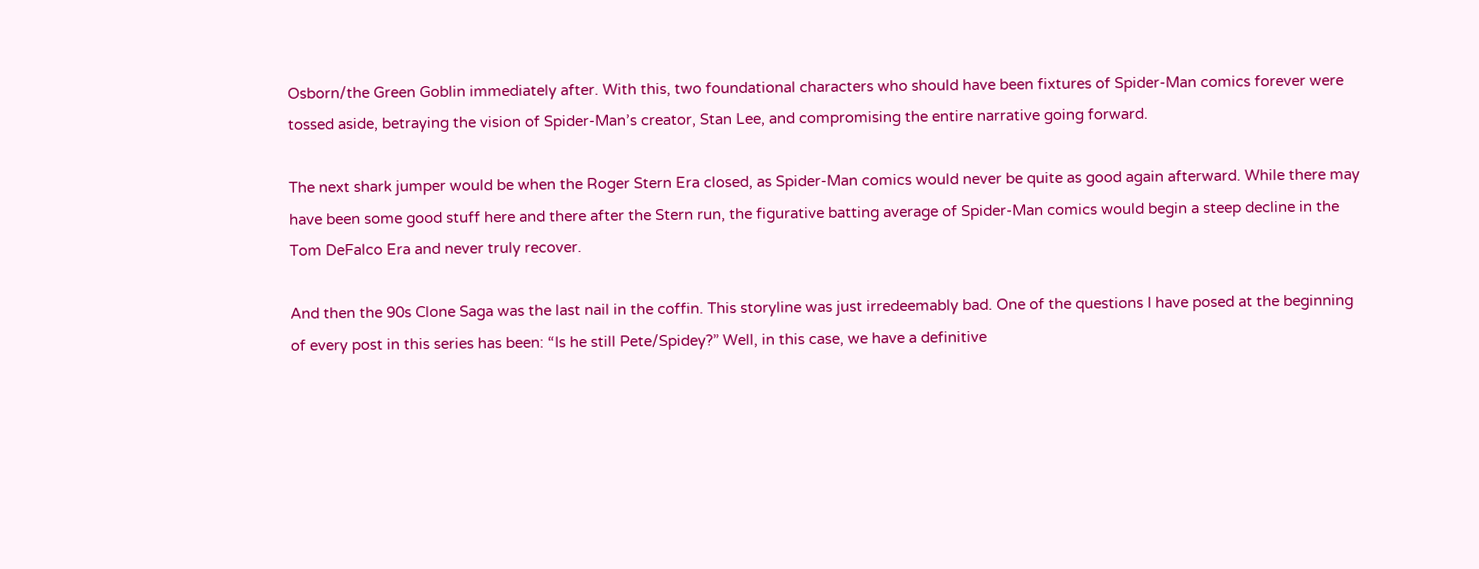Osborn/the Green Goblin immediately after. With this, two foundational characters who should have been fixtures of Spider-Man comics forever were tossed aside, betraying the vision of Spider-Man’s creator, Stan Lee, and compromising the entire narrative going forward.

The next shark jumper would be when the Roger Stern Era closed, as Spider-Man comics would never be quite as good again afterward. While there may have been some good stuff here and there after the Stern run, the figurative batting average of Spider-Man comics would begin a steep decline in the Tom DeFalco Era and never truly recover.

And then the 90s Clone Saga was the last nail in the coffin. This storyline was just irredeemably bad. One of the questions I have posed at the beginning of every post in this series has been: “Is he still Pete/Spidey?” Well, in this case, we have a definitive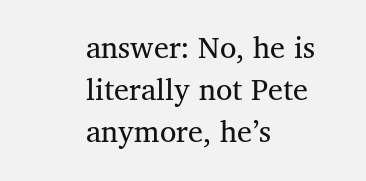answer: No, he is literally not Pete anymore, he’s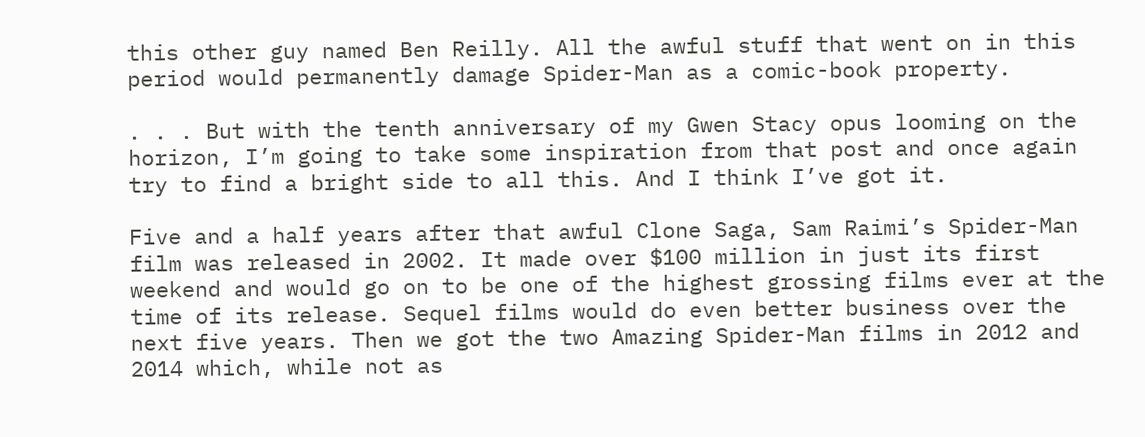this other guy named Ben Reilly. All the awful stuff that went on in this period would permanently damage Spider-Man as a comic-book property.

. . . But with the tenth anniversary of my Gwen Stacy opus looming on the horizon, I’m going to take some inspiration from that post and once again try to find a bright side to all this. And I think I’ve got it.

Five and a half years after that awful Clone Saga, Sam Raimi’s Spider-Man film was released in 2002. It made over $100 million in just its first weekend and would go on to be one of the highest grossing films ever at the time of its release. Sequel films would do even better business over the next five years. Then we got the two Amazing Spider-Man films in 2012 and 2014 which, while not as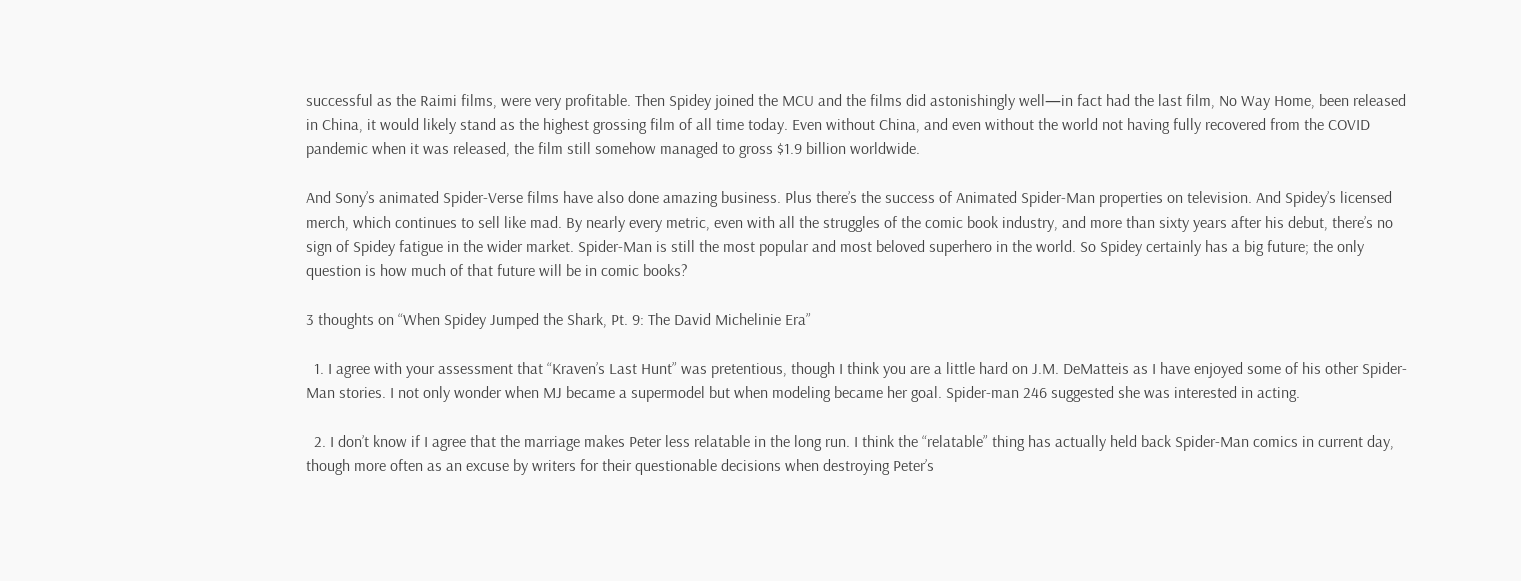successful as the Raimi films, were very profitable. Then Spidey joined the MCU and the films did astonishingly well—in fact had the last film, No Way Home, been released in China, it would likely stand as the highest grossing film of all time today. Even without China, and even without the world not having fully recovered from the COVID pandemic when it was released, the film still somehow managed to gross $1.9 billion worldwide.

And Sony’s animated Spider-Verse films have also done amazing business. Plus there’s the success of Animated Spider-Man properties on television. And Spidey’s licensed merch, which continues to sell like mad. By nearly every metric, even with all the struggles of the comic book industry, and more than sixty years after his debut, there’s no sign of Spidey fatigue in the wider market. Spider-Man is still the most popular and most beloved superhero in the world. So Spidey certainly has a big future; the only question is how much of that future will be in comic books?

3 thoughts on “When Spidey Jumped the Shark, Pt. 9: The David Michelinie Era”

  1. I agree with your assessment that “Kraven’s Last Hunt” was pretentious, though I think you are a little hard on J.M. DeMatteis as I have enjoyed some of his other Spider-Man stories. I not only wonder when MJ became a supermodel but when modeling became her goal. Spider-man 246 suggested she was interested in acting.

  2. I don’t know if I agree that the marriage makes Peter less relatable in the long run. I think the “relatable” thing has actually held back Spider-Man comics in current day, though more often as an excuse by writers for their questionable decisions when destroying Peter’s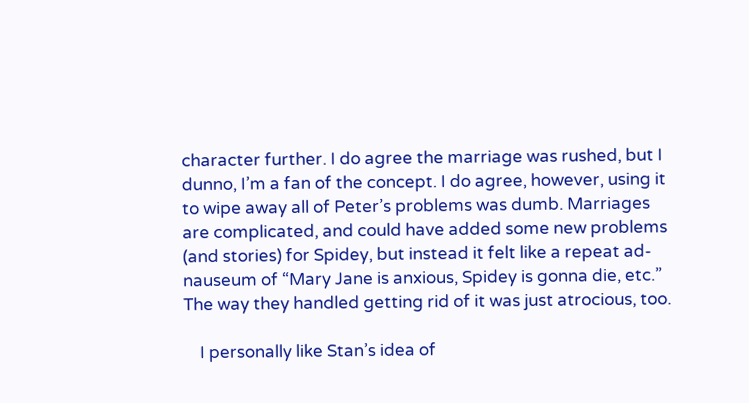character further. I do agree the marriage was rushed, but I dunno, I’m a fan of the concept. I do agree, however, using it to wipe away all of Peter’s problems was dumb. Marriages are complicated, and could have added some new problems (and stories) for Spidey, but instead it felt like a repeat ad-nauseum of “Mary Jane is anxious, Spidey is gonna die, etc.” The way they handled getting rid of it was just atrocious, too.

    I personally like Stan’s idea of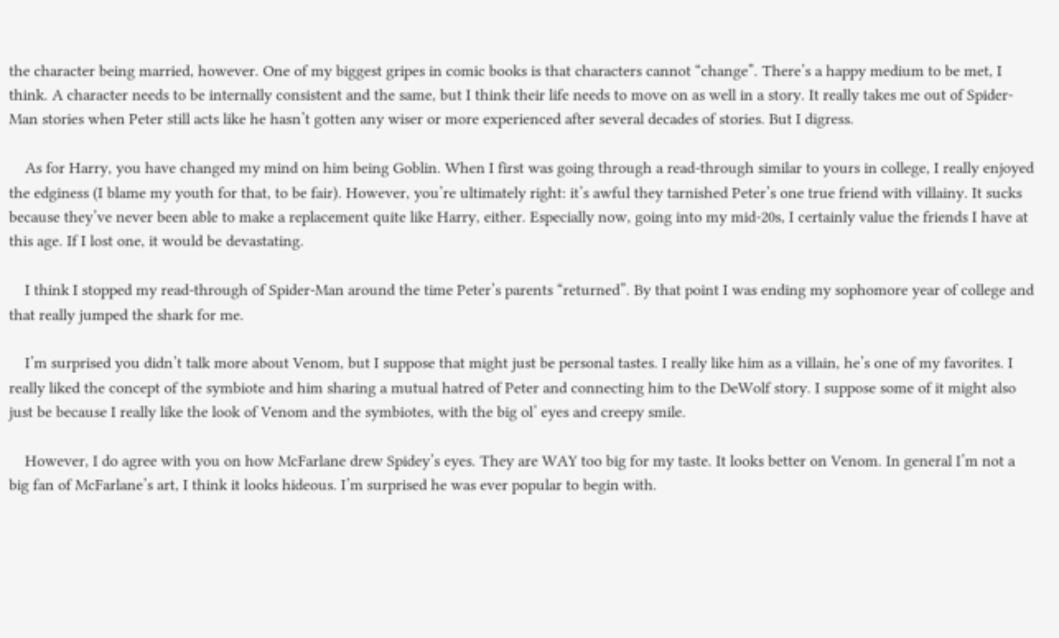the character being married, however. One of my biggest gripes in comic books is that characters cannot “change”. There’s a happy medium to be met, I think. A character needs to be internally consistent and the same, but I think their life needs to move on as well in a story. It really takes me out of Spider-Man stories when Peter still acts like he hasn’t gotten any wiser or more experienced after several decades of stories. But I digress.

    As for Harry, you have changed my mind on him being Goblin. When I first was going through a read-through similar to yours in college, I really enjoyed the edginess (I blame my youth for that, to be fair). However, you’re ultimately right: it’s awful they tarnished Peter’s one true friend with villainy. It sucks because they’ve never been able to make a replacement quite like Harry, either. Especially now, going into my mid-20s, I certainly value the friends I have at this age. If I lost one, it would be devastating.

    I think I stopped my read-through of Spider-Man around the time Peter’s parents “returned”. By that point I was ending my sophomore year of college and that really jumped the shark for me.

    I’m surprised you didn’t talk more about Venom, but I suppose that might just be personal tastes. I really like him as a villain, he’s one of my favorites. I really liked the concept of the symbiote and him sharing a mutual hatred of Peter and connecting him to the DeWolf story. I suppose some of it might also just be because I really like the look of Venom and the symbiotes, with the big ol’ eyes and creepy smile.

    However, I do agree with you on how McFarlane drew Spidey’s eyes. They are WAY too big for my taste. It looks better on Venom. In general I’m not a big fan of McFarlane’s art, I think it looks hideous. I’m surprised he was ever popular to begin with.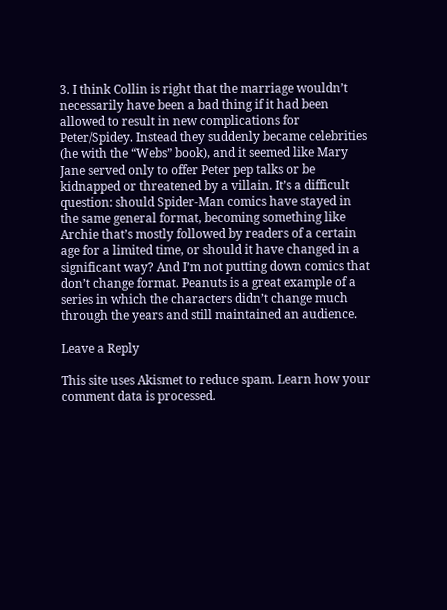3. I think Collin is right that the marriage wouldn’t necessarily have been a bad thing if it had been allowed to result in new complications for Peter/Spidey. Instead they suddenly became celebrities (he with the “Webs” book), and it seemed like Mary Jane served only to offer Peter pep talks or be kidnapped or threatened by a villain. It’s a difficult question: should Spider-Man comics have stayed in the same general format, becoming something like Archie that’s mostly followed by readers of a certain age for a limited time, or should it have changed in a significant way? And I’m not putting down comics that don’t change format. Peanuts is a great example of a series in which the characters didn’t change much through the years and still maintained an audience.

Leave a Reply

This site uses Akismet to reduce spam. Learn how your comment data is processed.